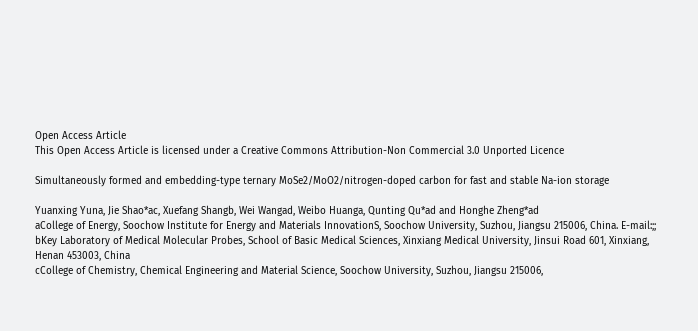Open Access Article
This Open Access Article is licensed under a Creative Commons Attribution-Non Commercial 3.0 Unported Licence

Simultaneously formed and embedding-type ternary MoSe2/MoO2/nitrogen-doped carbon for fast and stable Na-ion storage

Yuanxing Yuna, Jie Shao*ac, Xuefang Shangb, Wei Wangad, Weibo Huanga, Qunting Qu*ad and Honghe Zheng*ad
aCollege of Energy, Soochow Institute for Energy and Materials InnovationS, Soochow University, Suzhou, Jiangsu 215006, China. E-mail:;;
bKey Laboratory of Medical Molecular Probes, School of Basic Medical Sciences, Xinxiang Medical University, Jinsui Road 601, Xinxiang, Henan 453003, China
cCollege of Chemistry, Chemical Engineering and Material Science, Soochow University, Suzhou, Jiangsu 215006,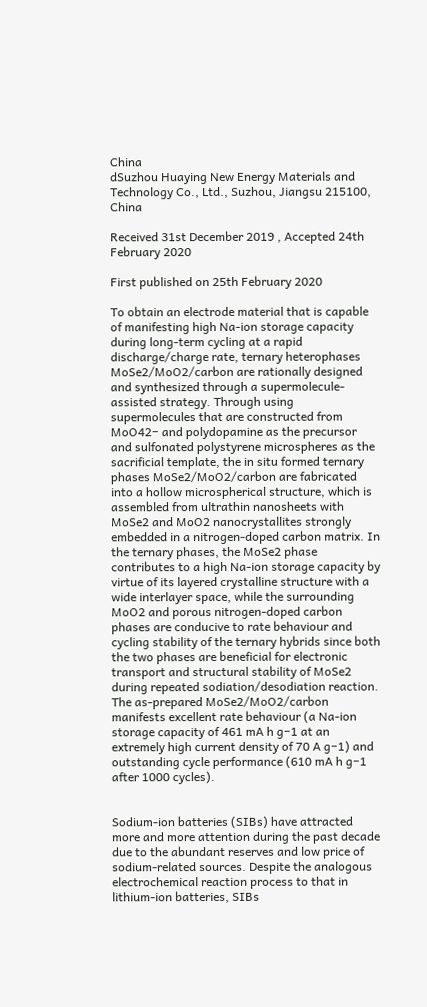China
dSuzhou Huaying New Energy Materials and Technology Co., Ltd., Suzhou, Jiangsu 215100, China

Received 31st December 2019 , Accepted 24th February 2020

First published on 25th February 2020

To obtain an electrode material that is capable of manifesting high Na-ion storage capacity during long-term cycling at a rapid discharge/charge rate, ternary heterophases MoSe2/MoO2/carbon are rationally designed and synthesized through a supermolecule-assisted strategy. Through using supermolecules that are constructed from MoO42− and polydopamine as the precursor and sulfonated polystyrene microspheres as the sacrificial template, the in situ formed ternary phases MoSe2/MoO2/carbon are fabricated into a hollow microspherical structure, which is assembled from ultrathin nanosheets with MoSe2 and MoO2 nanocrystallites strongly embedded in a nitrogen-doped carbon matrix. In the ternary phases, the MoSe2 phase contributes to a high Na-ion storage capacity by virtue of its layered crystalline structure with a wide interlayer space, while the surrounding MoO2 and porous nitrogen-doped carbon phases are conducive to rate behaviour and cycling stability of the ternary hybrids since both the two phases are beneficial for electronic transport and structural stability of MoSe2 during repeated sodiation/desodiation reaction. The as-prepared MoSe2/MoO2/carbon manifests excellent rate behaviour (a Na-ion storage capacity of 461 mA h g−1 at an extremely high current density of 70 A g−1) and outstanding cycle performance (610 mA h g−1 after 1000 cycles).


Sodium-ion batteries (SIBs) have attracted more and more attention during the past decade due to the abundant reserves and low price of sodium-related sources. Despite the analogous electrochemical reaction process to that in lithium-ion batteries, SIBs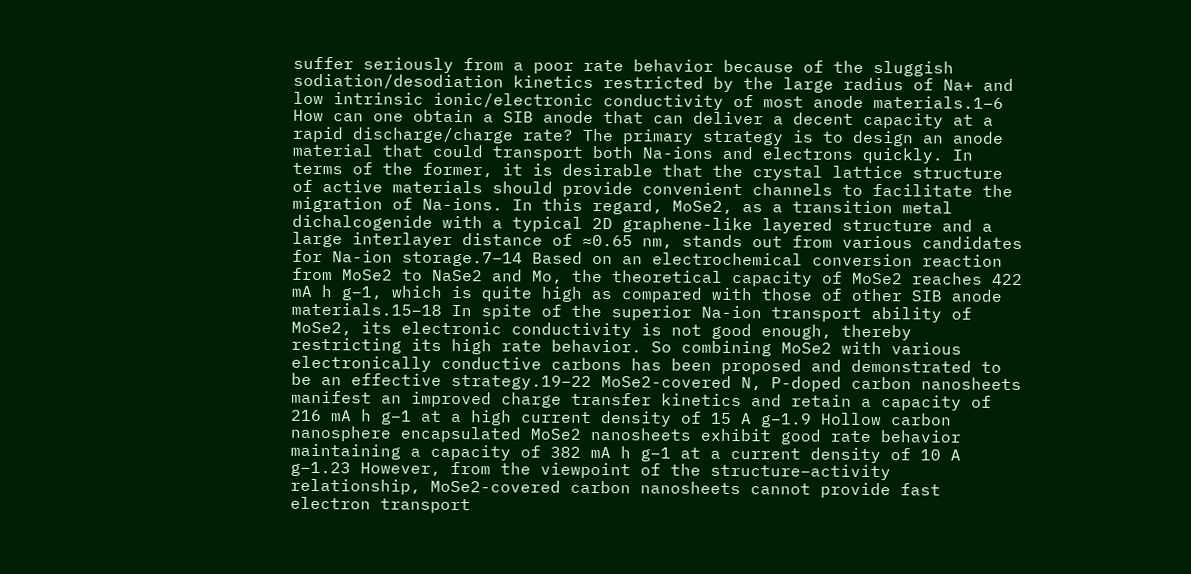suffer seriously from a poor rate behavior because of the sluggish sodiation/desodiation kinetics restricted by the large radius of Na+ and low intrinsic ionic/electronic conductivity of most anode materials.1–6 How can one obtain a SIB anode that can deliver a decent capacity at a rapid discharge/charge rate? The primary strategy is to design an anode material that could transport both Na-ions and electrons quickly. In terms of the former, it is desirable that the crystal lattice structure of active materials should provide convenient channels to facilitate the migration of Na-ions. In this regard, MoSe2, as a transition metal dichalcogenide with a typical 2D graphene-like layered structure and a large interlayer distance of ≈0.65 nm, stands out from various candidates for Na-ion storage.7–14 Based on an electrochemical conversion reaction from MoSe2 to NaSe2 and Mo, the theoretical capacity of MoSe2 reaches 422 mA h g−1, which is quite high as compared with those of other SIB anode materials.15–18 In spite of the superior Na-ion transport ability of MoSe2, its electronic conductivity is not good enough, thereby restricting its high rate behavior. So combining MoSe2 with various electronically conductive carbons has been proposed and demonstrated to be an effective strategy.19–22 MoSe2-covered N, P-doped carbon nanosheets manifest an improved charge transfer kinetics and retain a capacity of 216 mA h g−1 at a high current density of 15 A g−1.9 Hollow carbon nanosphere encapsulated MoSe2 nanosheets exhibit good rate behavior maintaining a capacity of 382 mA h g−1 at a current density of 10 A g−1.23 However, from the viewpoint of the structure–activity relationship, MoSe2-covered carbon nanosheets cannot provide fast electron transport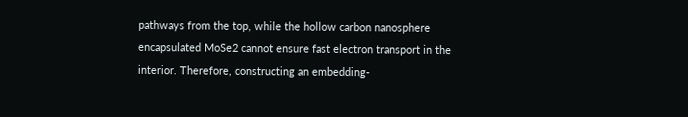pathways from the top, while the hollow carbon nanosphere encapsulated MoSe2 cannot ensure fast electron transport in the interior. Therefore, constructing an embedding-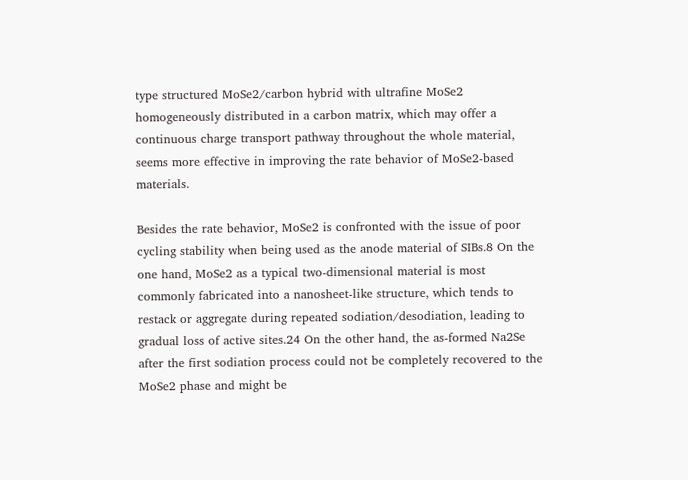type structured MoSe2/carbon hybrid with ultrafine MoSe2 homogeneously distributed in a carbon matrix, which may offer a continuous charge transport pathway throughout the whole material, seems more effective in improving the rate behavior of MoSe2-based materials.

Besides the rate behavior, MoSe2 is confronted with the issue of poor cycling stability when being used as the anode material of SIBs.8 On the one hand, MoSe2 as a typical two-dimensional material is most commonly fabricated into a nanosheet-like structure, which tends to restack or aggregate during repeated sodiation/desodiation, leading to gradual loss of active sites.24 On the other hand, the as-formed Na2Se after the first sodiation process could not be completely recovered to the MoSe2 phase and might be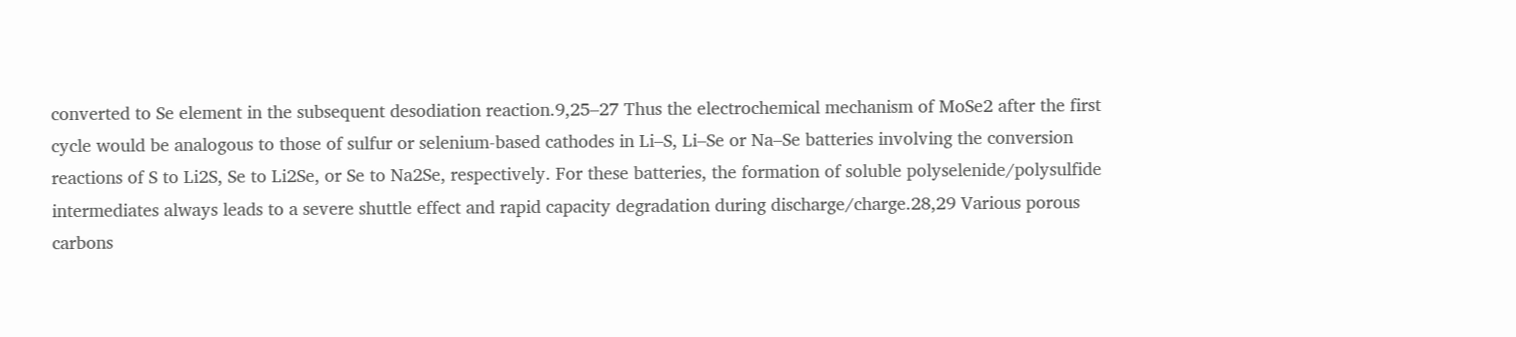converted to Se element in the subsequent desodiation reaction.9,25–27 Thus the electrochemical mechanism of MoSe2 after the first cycle would be analogous to those of sulfur or selenium-based cathodes in Li–S, Li–Se or Na–Se batteries involving the conversion reactions of S to Li2S, Se to Li2Se, or Se to Na2Se, respectively. For these batteries, the formation of soluble polyselenide/polysulfide intermediates always leads to a severe shuttle effect and rapid capacity degradation during discharge/charge.28,29 Various porous carbons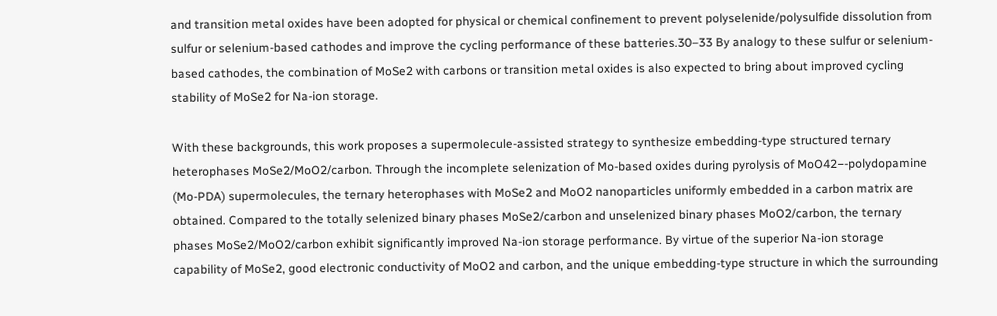and transition metal oxides have been adopted for physical or chemical confinement to prevent polyselenide/polysulfide dissolution from sulfur or selenium-based cathodes and improve the cycling performance of these batteries.30–33 By analogy to these sulfur or selenium-based cathodes, the combination of MoSe2 with carbons or transition metal oxides is also expected to bring about improved cycling stability of MoSe2 for Na-ion storage.

With these backgrounds, this work proposes a supermolecule-assisted strategy to synthesize embedding-type structured ternary heterophases MoSe2/MoO2/carbon. Through the incomplete selenization of Mo-based oxides during pyrolysis of MoO42−-polydopamine (Mo-PDA) supermolecules, the ternary heterophases with MoSe2 and MoO2 nanoparticles uniformly embedded in a carbon matrix are obtained. Compared to the totally selenized binary phases MoSe2/carbon and unselenized binary phases MoO2/carbon, the ternary phases MoSe2/MoO2/carbon exhibit significantly improved Na-ion storage performance. By virtue of the superior Na-ion storage capability of MoSe2, good electronic conductivity of MoO2 and carbon, and the unique embedding-type structure in which the surrounding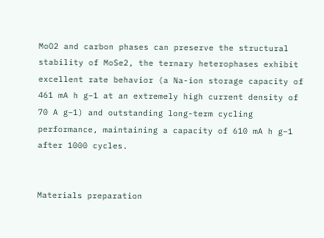MoO2 and carbon phases can preserve the structural stability of MoSe2, the ternary heterophases exhibit excellent rate behavior (a Na-ion storage capacity of 461 mA h g−1 at an extremely high current density of 70 A g−1) and outstanding long-term cycling performance, maintaining a capacity of 610 mA h g−1 after 1000 cycles.


Materials preparation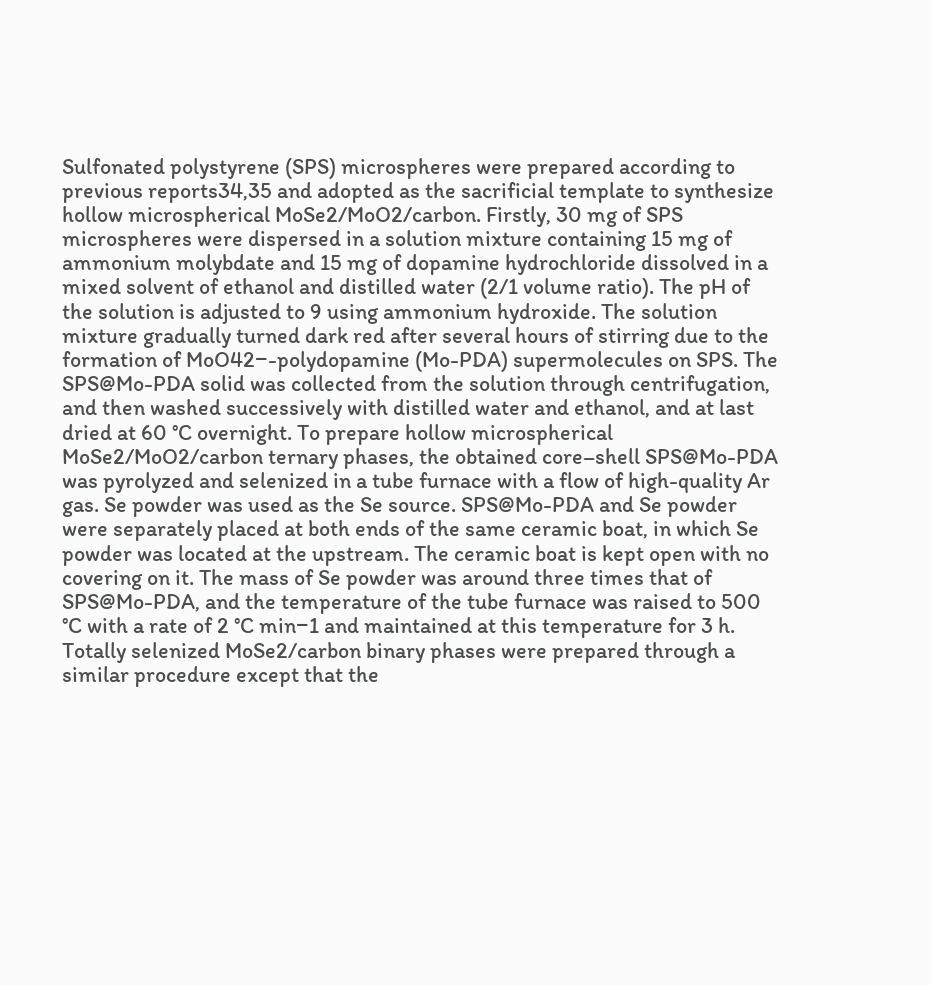Sulfonated polystyrene (SPS) microspheres were prepared according to previous reports34,35 and adopted as the sacrificial template to synthesize hollow microspherical MoSe2/MoO2/carbon. Firstly, 30 mg of SPS microspheres were dispersed in a solution mixture containing 15 mg of ammonium molybdate and 15 mg of dopamine hydrochloride dissolved in a mixed solvent of ethanol and distilled water (2/1 volume ratio). The pH of the solution is adjusted to 9 using ammonium hydroxide. The solution mixture gradually turned dark red after several hours of stirring due to the formation of MoO42−-polydopamine (Mo-PDA) supermolecules on SPS. The SPS@Mo-PDA solid was collected from the solution through centrifugation, and then washed successively with distilled water and ethanol, and at last dried at 60 °C overnight. To prepare hollow microspherical MoSe2/MoO2/carbon ternary phases, the obtained core–shell SPS@Mo-PDA was pyrolyzed and selenized in a tube furnace with a flow of high-quality Ar gas. Se powder was used as the Se source. SPS@Mo-PDA and Se powder were separately placed at both ends of the same ceramic boat, in which Se powder was located at the upstream. The ceramic boat is kept open with no covering on it. The mass of Se powder was around three times that of SPS@Mo-PDA, and the temperature of the tube furnace was raised to 500 °C with a rate of 2 °C min−1 and maintained at this temperature for 3 h. Totally selenized MoSe2/carbon binary phases were prepared through a similar procedure except that the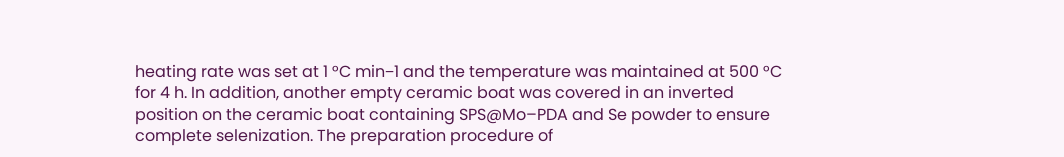heating rate was set at 1 °C min−1 and the temperature was maintained at 500 °C for 4 h. In addition, another empty ceramic boat was covered in an inverted position on the ceramic boat containing SPS@Mo–PDA and Se powder to ensure complete selenization. The preparation procedure of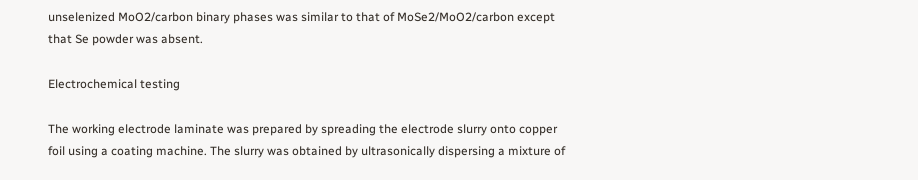unselenized MoO2/carbon binary phases was similar to that of MoSe2/MoO2/carbon except that Se powder was absent.

Electrochemical testing

The working electrode laminate was prepared by spreading the electrode slurry onto copper foil using a coating machine. The slurry was obtained by ultrasonically dispersing a mixture of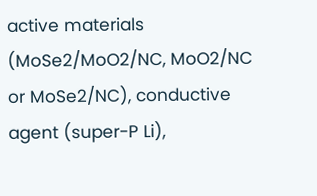active materials (MoSe2/MoO2/NC, MoO2/NC or MoSe2/NC), conductive agent (super-P Li),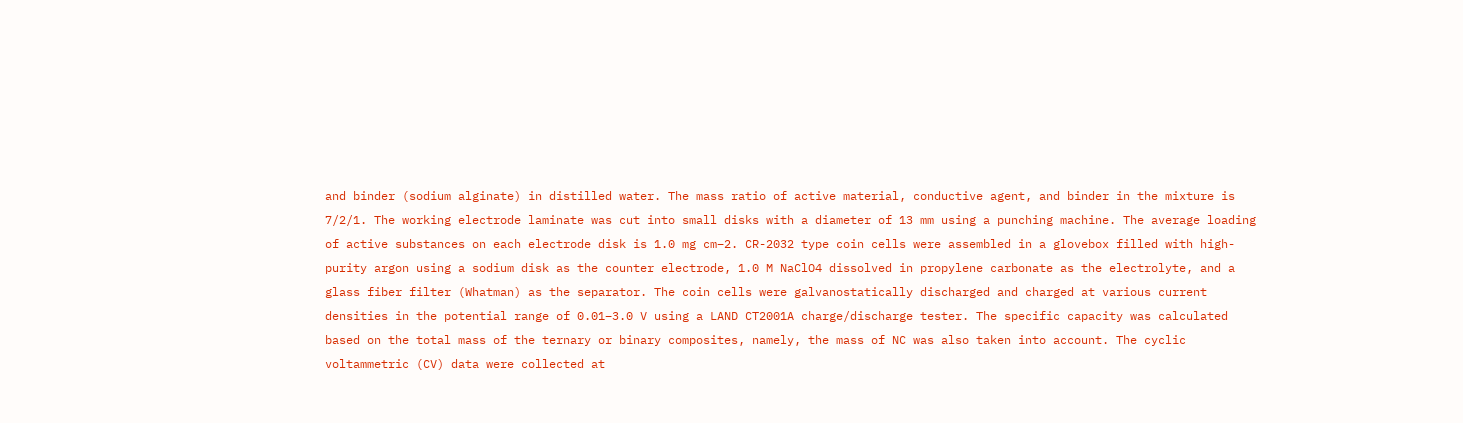and binder (sodium alginate) in distilled water. The mass ratio of active material, conductive agent, and binder in the mixture is 7/2/1. The working electrode laminate was cut into small disks with a diameter of 13 mm using a punching machine. The average loading of active substances on each electrode disk is 1.0 mg cm−2. CR-2032 type coin cells were assembled in a glovebox filled with high-purity argon using a sodium disk as the counter electrode, 1.0 M NaClO4 dissolved in propylene carbonate as the electrolyte, and a glass fiber filter (Whatman) as the separator. The coin cells were galvanostatically discharged and charged at various current densities in the potential range of 0.01–3.0 V using a LAND CT2001A charge/discharge tester. The specific capacity was calculated based on the total mass of the ternary or binary composites, namely, the mass of NC was also taken into account. The cyclic voltammetric (CV) data were collected at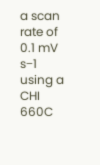a scan rate of 0.1 mV s−1 using a CHI 660C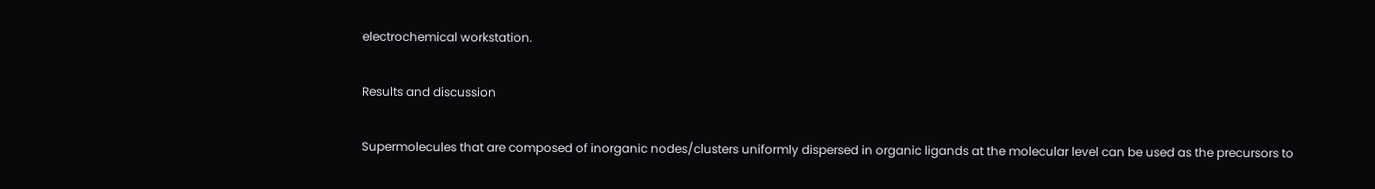electrochemical workstation.

Results and discussion

Supermolecules that are composed of inorganic nodes/clusters uniformly dispersed in organic ligands at the molecular level can be used as the precursors to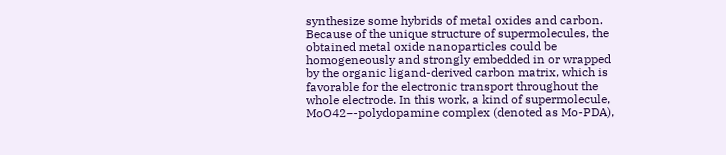synthesize some hybrids of metal oxides and carbon. Because of the unique structure of supermolecules, the obtained metal oxide nanoparticles could be homogeneously and strongly embedded in or wrapped by the organic ligand-derived carbon matrix, which is favorable for the electronic transport throughout the whole electrode. In this work, a kind of supermolecule, MoO42−-polydopamine complex (denoted as Mo-PDA),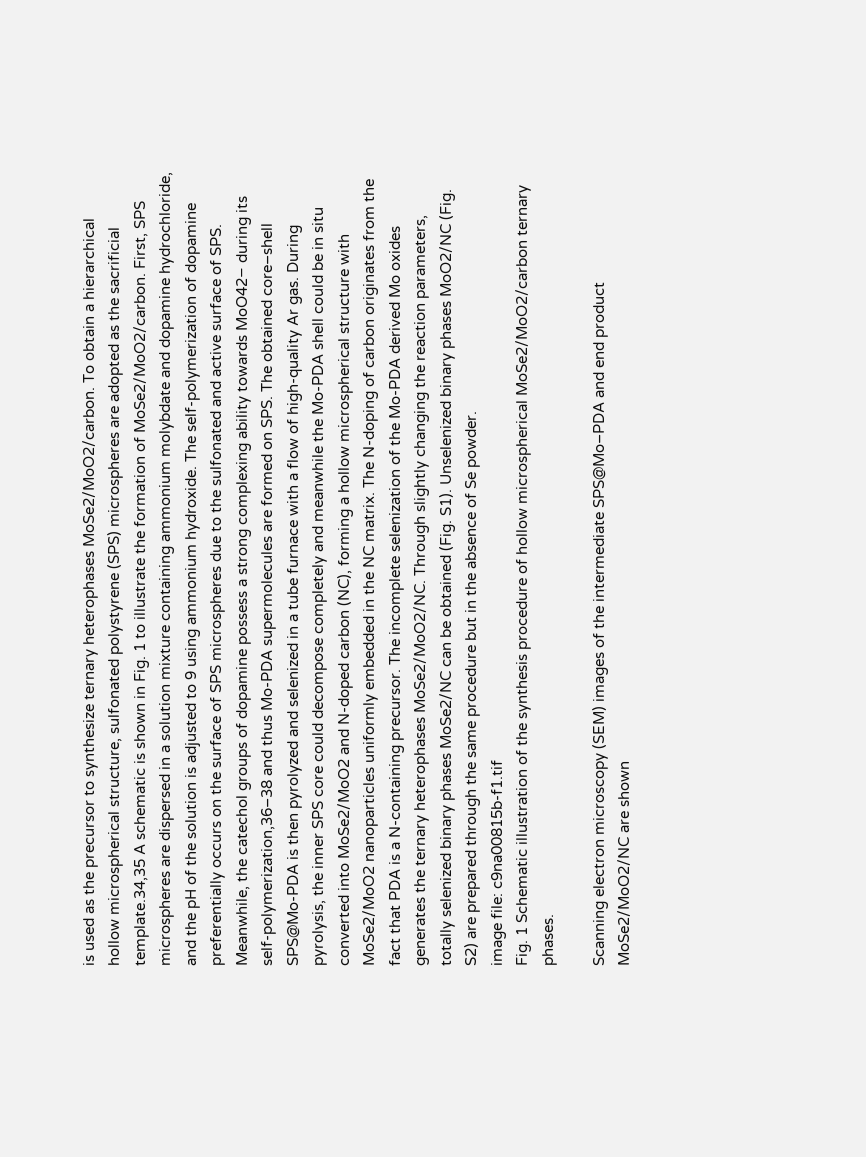is used as the precursor to synthesize ternary heterophases MoSe2/MoO2/carbon. To obtain a hierarchical hollow microspherical structure, sulfonated polystyrene (SPS) microspheres are adopted as the sacrificial template.34,35 A schematic is shown in Fig. 1 to illustrate the formation of MoSe2/MoO2/carbon. First, SPS microspheres are dispersed in a solution mixture containing ammonium molybdate and dopamine hydrochloride, and the pH of the solution is adjusted to 9 using ammonium hydroxide. The self-polymerization of dopamine preferentially occurs on the surface of SPS microspheres due to the sulfonated and active surface of SPS. Meanwhile, the catechol groups of dopamine possess a strong complexing ability towards MoO42− during its self-polymerization,36–38 and thus Mo-PDA supermolecules are formed on SPS. The obtained core–shell SPS@Mo-PDA is then pyrolyzed and selenized in a tube furnace with a flow of high-quality Ar gas. During pyrolysis, the inner SPS core could decompose completely and meanwhile the Mo-PDA shell could be in situ converted into MoSe2/MoO2 and N-doped carbon (NC), forming a hollow microspherical structure with MoSe2/MoO2 nanoparticles uniformly embedded in the NC matrix. The N-doping of carbon originates from the fact that PDA is a N-containing precursor. The incomplete selenization of the Mo-PDA derived Mo oxides generates the ternary heterophases MoSe2/MoO2/NC. Through slightly changing the reaction parameters, totally selenized binary phases MoSe2/NC can be obtained (Fig. S1). Unselenized binary phases MoO2/NC (Fig. S2) are prepared through the same procedure but in the absence of Se powder.
image file: c9na00815b-f1.tif
Fig. 1 Schematic illustration of the synthesis procedure of hollow microspherical MoSe2/MoO2/carbon ternary phases.

Scanning electron microscopy (SEM) images of the intermediate SPS@Mo–PDA and end product MoSe2/MoO2/NC are shown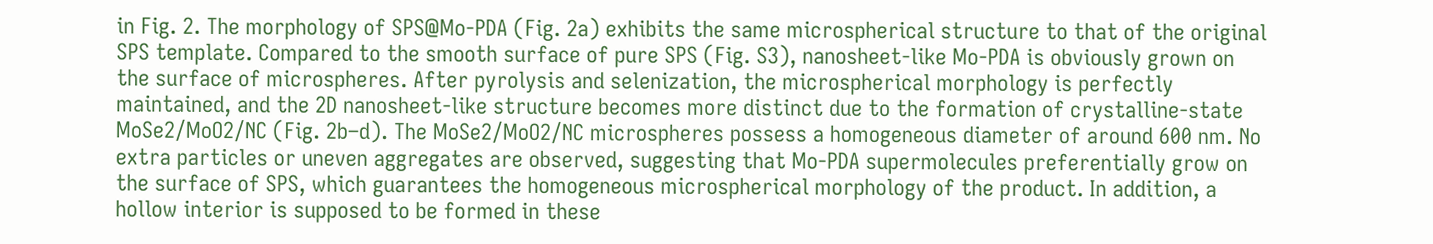in Fig. 2. The morphology of SPS@Mo-PDA (Fig. 2a) exhibits the same microspherical structure to that of the original SPS template. Compared to the smooth surface of pure SPS (Fig. S3), nanosheet-like Mo-PDA is obviously grown on the surface of microspheres. After pyrolysis and selenization, the microspherical morphology is perfectly maintained, and the 2D nanosheet-like structure becomes more distinct due to the formation of crystalline-state MoSe2/MoO2/NC (Fig. 2b–d). The MoSe2/MoO2/NC microspheres possess a homogeneous diameter of around 600 nm. No extra particles or uneven aggregates are observed, suggesting that Mo-PDA supermolecules preferentially grow on the surface of SPS, which guarantees the homogeneous microspherical morphology of the product. In addition, a hollow interior is supposed to be formed in these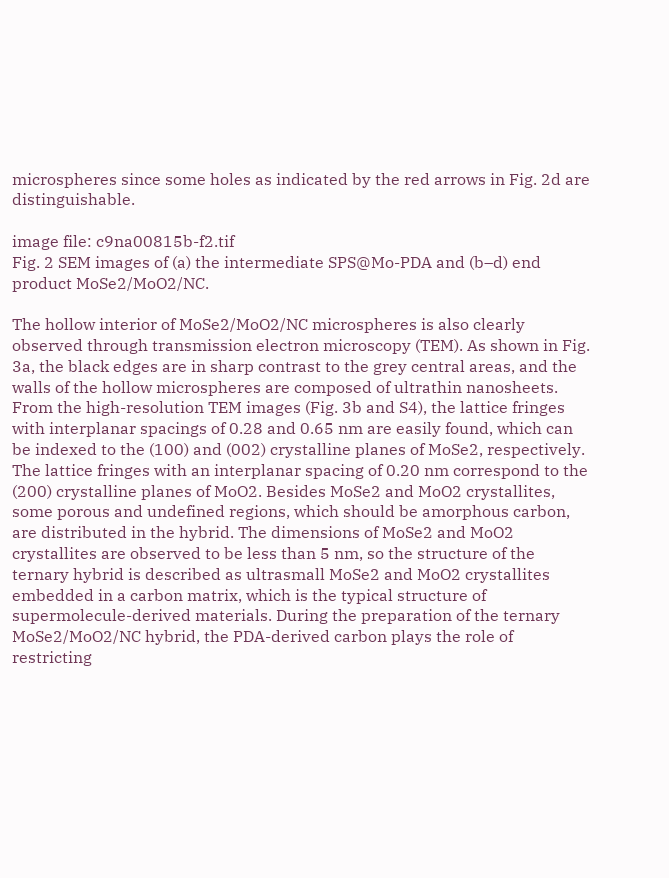microspheres since some holes as indicated by the red arrows in Fig. 2d are distinguishable.

image file: c9na00815b-f2.tif
Fig. 2 SEM images of (a) the intermediate SPS@Mo-PDA and (b–d) end product MoSe2/MoO2/NC.

The hollow interior of MoSe2/MoO2/NC microspheres is also clearly observed through transmission electron microscopy (TEM). As shown in Fig. 3a, the black edges are in sharp contrast to the grey central areas, and the walls of the hollow microspheres are composed of ultrathin nanosheets. From the high-resolution TEM images (Fig. 3b and S4), the lattice fringes with interplanar spacings of 0.28 and 0.65 nm are easily found, which can be indexed to the (100) and (002) crystalline planes of MoSe2, respectively. The lattice fringes with an interplanar spacing of 0.20 nm correspond to the (200) crystalline planes of MoO2. Besides MoSe2 and MoO2 crystallites, some porous and undefined regions, which should be amorphous carbon, are distributed in the hybrid. The dimensions of MoSe2 and MoO2 crystallites are observed to be less than 5 nm, so the structure of the ternary hybrid is described as ultrasmall MoSe2 and MoO2 crystallites embedded in a carbon matrix, which is the typical structure of supermolecule-derived materials. During the preparation of the ternary MoSe2/MoO2/NC hybrid, the PDA-derived carbon plays the role of restricting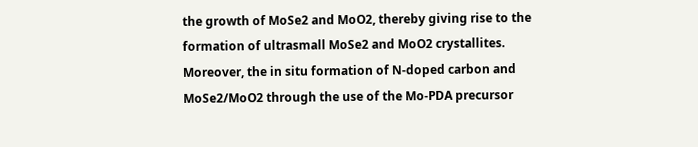the growth of MoSe2 and MoO2, thereby giving rise to the formation of ultrasmall MoSe2 and MoO2 crystallites. Moreover, the in situ formation of N-doped carbon and MoSe2/MoO2 through the use of the Mo-PDA precursor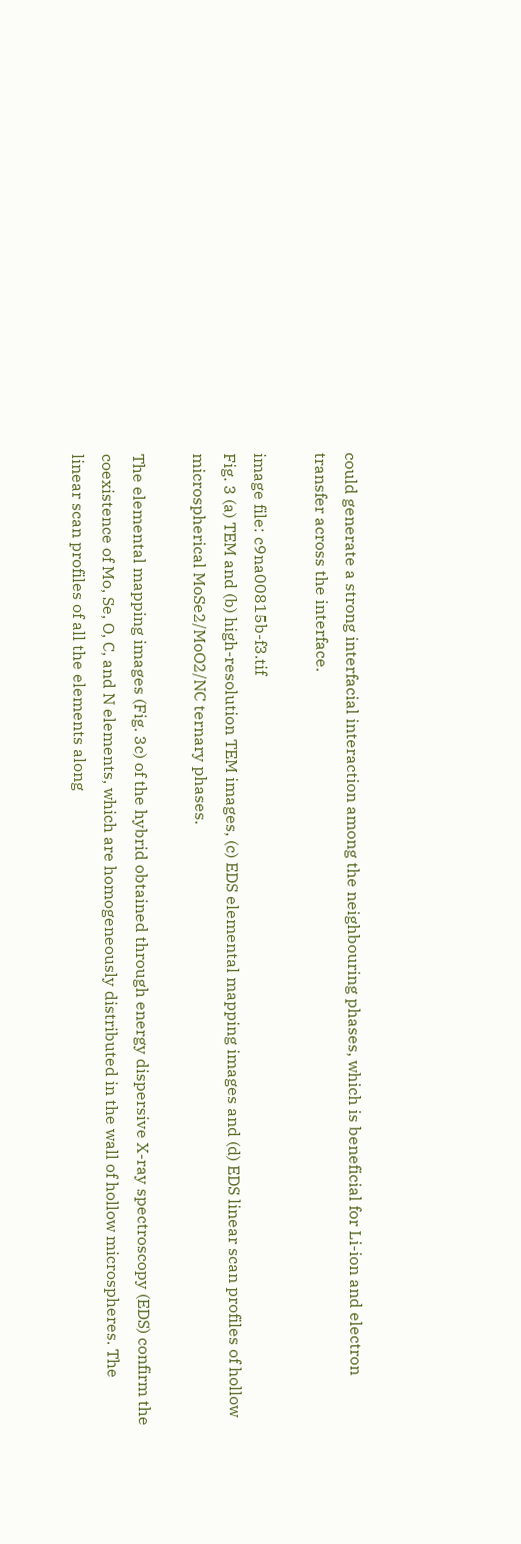could generate a strong interfacial interaction among the neighbouring phases, which is beneficial for Li-ion and electron transfer across the interface.

image file: c9na00815b-f3.tif
Fig. 3 (a) TEM and (b) high-resolution TEM images, (c) EDS elemental mapping images and (d) EDS linear scan profiles of hollow microspherical MoSe2/MoO2/NC ternary phases.

The elemental mapping images (Fig. 3c) of the hybrid obtained through energy dispersive X-ray spectroscopy (EDS) confirm the coexistence of Mo, Se, O, C, and N elements, which are homogeneously distributed in the wall of hollow microspheres. The linear scan profiles of all the elements along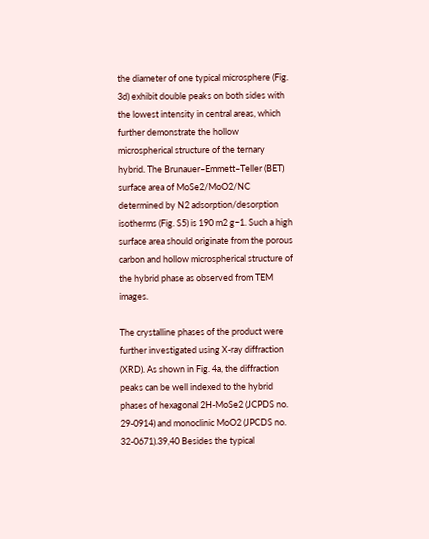the diameter of one typical microsphere (Fig. 3d) exhibit double peaks on both sides with the lowest intensity in central areas, which further demonstrate the hollow microspherical structure of the ternary hybrid. The Brunauer–Emmett–Teller (BET) surface area of MoSe2/MoO2/NC determined by N2 adsorption/desorption isotherms (Fig. S5) is 190 m2 g−1. Such a high surface area should originate from the porous carbon and hollow microspherical structure of the hybrid phase as observed from TEM images.

The crystalline phases of the product were further investigated using X-ray diffraction (XRD). As shown in Fig. 4a, the diffraction peaks can be well indexed to the hybrid phases of hexagonal 2H-MoSe2 (JCPDS no. 29-0914) and monoclinic MoO2 (JPCDS no. 32-0671).39,40 Besides the typical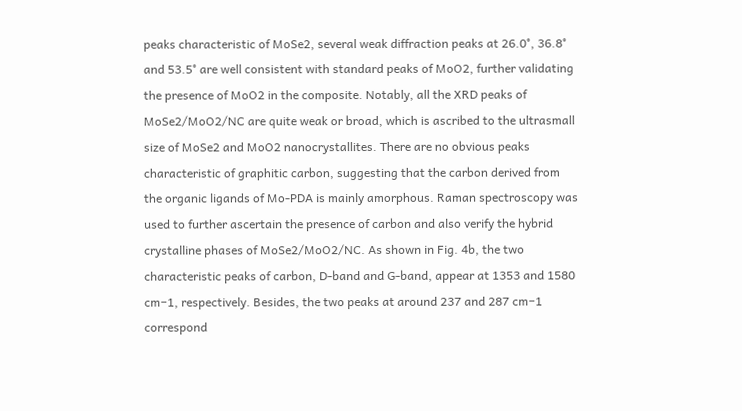peaks characteristic of MoSe2, several weak diffraction peaks at 26.0°, 36.8° and 53.5° are well consistent with standard peaks of MoO2, further validating the presence of MoO2 in the composite. Notably, all the XRD peaks of MoSe2/MoO2/NC are quite weak or broad, which is ascribed to the ultrasmall size of MoSe2 and MoO2 nanocrystallites. There are no obvious peaks characteristic of graphitic carbon, suggesting that the carbon derived from the organic ligands of Mo-PDA is mainly amorphous. Raman spectroscopy was used to further ascertain the presence of carbon and also verify the hybrid crystalline phases of MoSe2/MoO2/NC. As shown in Fig. 4b, the two characteristic peaks of carbon, D-band and G-band, appear at 1353 and 1580 cm−1, respectively. Besides, the two peaks at around 237 and 287 cm−1 correspond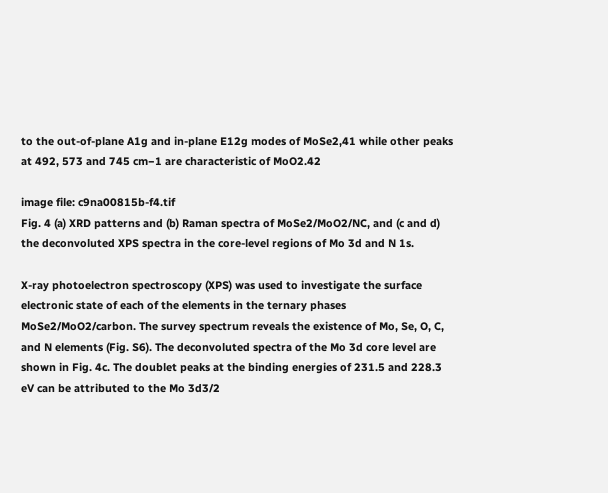to the out-of-plane A1g and in-plane E12g modes of MoSe2,41 while other peaks at 492, 573 and 745 cm−1 are characteristic of MoO2.42

image file: c9na00815b-f4.tif
Fig. 4 (a) XRD patterns and (b) Raman spectra of MoSe2/MoO2/NC, and (c and d) the deconvoluted XPS spectra in the core-level regions of Mo 3d and N 1s.

X-ray photoelectron spectroscopy (XPS) was used to investigate the surface electronic state of each of the elements in the ternary phases MoSe2/MoO2/carbon. The survey spectrum reveals the existence of Mo, Se, O, C, and N elements (Fig. S6). The deconvoluted spectra of the Mo 3d core level are shown in Fig. 4c. The doublet peaks at the binding energies of 231.5 and 228.3 eV can be attributed to the Mo 3d3/2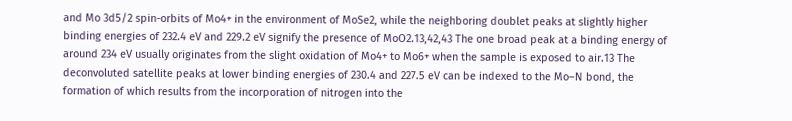and Mo 3d5/2 spin-orbits of Mo4+ in the environment of MoSe2, while the neighboring doublet peaks at slightly higher binding energies of 232.4 eV and 229.2 eV signify the presence of MoO2.13,42,43 The one broad peak at a binding energy of around 234 eV usually originates from the slight oxidation of Mo4+ to Mo6+ when the sample is exposed to air.13 The deconvoluted satellite peaks at lower binding energies of 230.4 and 227.5 eV can be indexed to the Mo–N bond, the formation of which results from the incorporation of nitrogen into the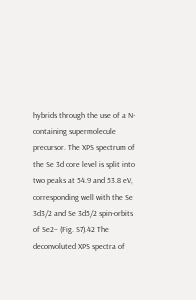hybrids through the use of a N-containing supermolecule precursor. The XPS spectrum of the Se 3d core level is split into two peaks at 54.9 and 53.8 eV, corresponding well with the Se 3d3/2 and Se 3d5/2 spin-orbits of Se2− (Fig. S7).42 The deconvoluted XPS spectra of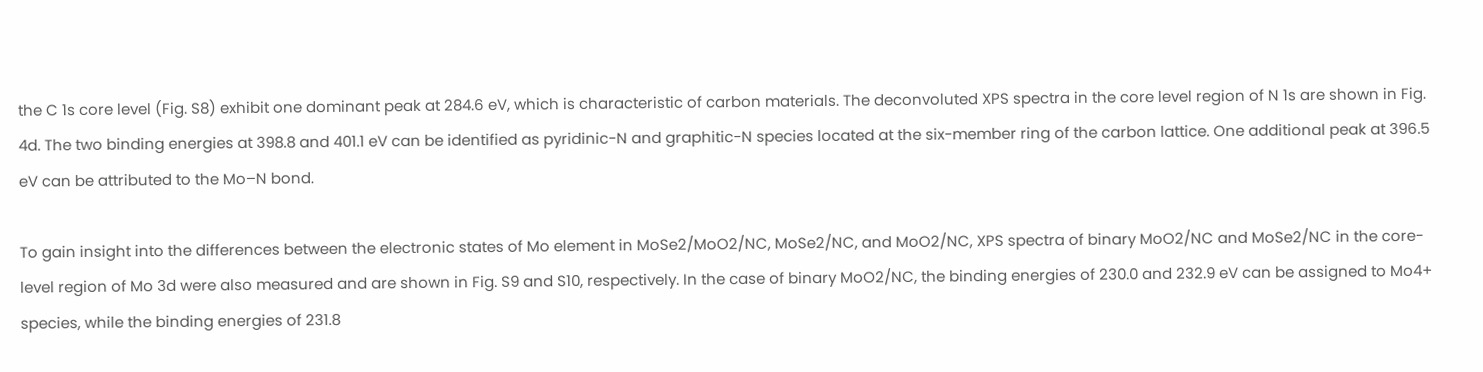the C 1s core level (Fig. S8) exhibit one dominant peak at 284.6 eV, which is characteristic of carbon materials. The deconvoluted XPS spectra in the core level region of N 1s are shown in Fig. 4d. The two binding energies at 398.8 and 401.1 eV can be identified as pyridinic-N and graphitic-N species located at the six-member ring of the carbon lattice. One additional peak at 396.5 eV can be attributed to the Mo–N bond.

To gain insight into the differences between the electronic states of Mo element in MoSe2/MoO2/NC, MoSe2/NC, and MoO2/NC, XPS spectra of binary MoO2/NC and MoSe2/NC in the core-level region of Mo 3d were also measured and are shown in Fig. S9 and S10, respectively. In the case of binary MoO2/NC, the binding energies of 230.0 and 232.9 eV can be assigned to Mo4+ species, while the binding energies of 231.8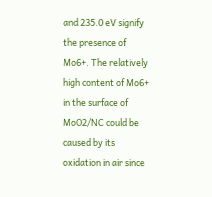and 235.0 eV signify the presence of Mo6+. The relatively high content of Mo6+ in the surface of MoO2/NC could be caused by its oxidation in air since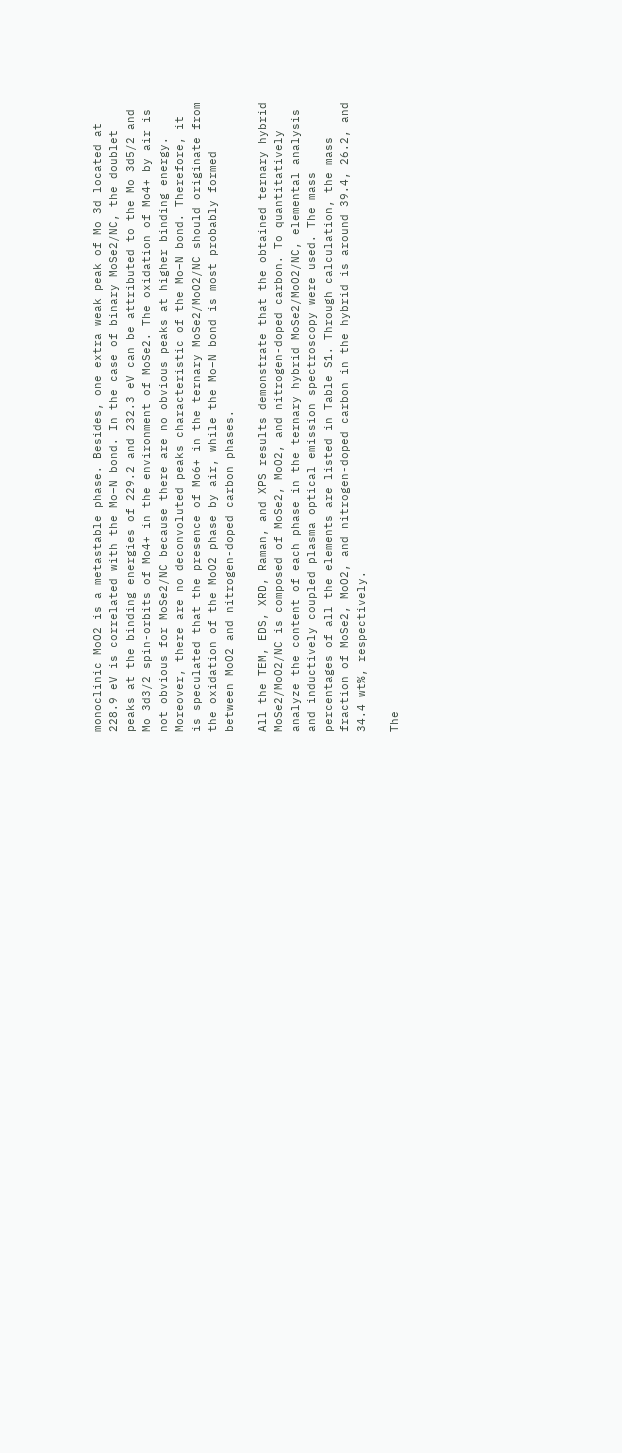monoclinic MoO2 is a metastable phase. Besides, one extra weak peak of Mo 3d located at 228.9 eV is correlated with the Mo–N bond. In the case of binary MoSe2/NC, the doublet peaks at the binding energies of 229.2 and 232.3 eV can be attributed to the Mo 3d5/2 and Mo 3d3/2 spin-orbits of Mo4+ in the environment of MoSe2. The oxidation of Mo4+ by air is not obvious for MoSe2/NC because there are no obvious peaks at higher binding energy. Moreover, there are no deconvoluted peaks characteristic of the Mo–N bond. Therefore, it is speculated that the presence of Mo6+ in the ternary MoSe2/MoO2/NC should originate from the oxidation of the MoO2 phase by air, while the Mo–N bond is most probably formed between MoO2 and nitrogen-doped carbon phases.

All the TEM, EDS, XRD, Raman, and XPS results demonstrate that the obtained ternary hybrid MoSe2/MoO2/NC is composed of MoSe2, MoO2, and nitrogen-doped carbon. To quantitatively analyze the content of each phase in the ternary hybrid MoSe2/MoO2/NC, elemental analysis and inductively coupled plasma optical emission spectroscopy were used. The mass percentages of all the elements are listed in Table S1. Through calculation, the mass fraction of MoSe2, MoO2, and nitrogen-doped carbon in the hybrid is around 39.4, 26.2, and 34.4 wt%, respectively.

The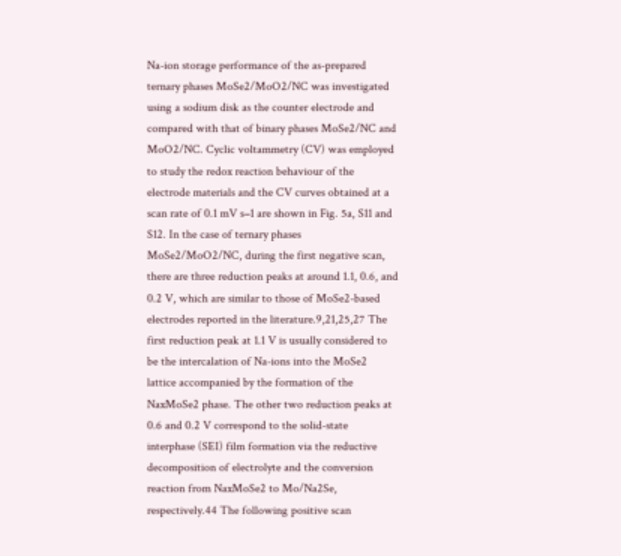Na-ion storage performance of the as-prepared ternary phases MoSe2/MoO2/NC was investigated using a sodium disk as the counter electrode and compared with that of binary phases MoSe2/NC and MoO2/NC. Cyclic voltammetry (CV) was employed to study the redox reaction behaviour of the electrode materials and the CV curves obtained at a scan rate of 0.1 mV s−1 are shown in Fig. 5a, S11 and S12. In the case of ternary phases MoSe2/MoO2/NC, during the first negative scan, there are three reduction peaks at around 1.1, 0.6, and 0.2 V, which are similar to those of MoSe2-based electrodes reported in the literature.9,21,25,27 The first reduction peak at 1.1 V is usually considered to be the intercalation of Na-ions into the MoSe2 lattice accompanied by the formation of the NaxMoSe2 phase. The other two reduction peaks at 0.6 and 0.2 V correspond to the solid-state interphase (SEI) film formation via the reductive decomposition of electrolyte and the conversion reaction from NaxMoSe2 to Mo/Na2Se, respectively.44 The following positive scan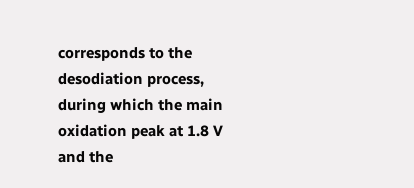corresponds to the desodiation process, during which the main oxidation peak at 1.8 V and the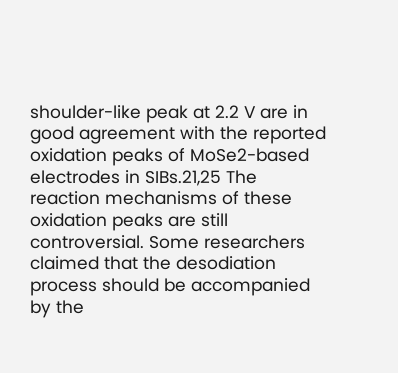shoulder-like peak at 2.2 V are in good agreement with the reported oxidation peaks of MoSe2-based electrodes in SIBs.21,25 The reaction mechanisms of these oxidation peaks are still controversial. Some researchers claimed that the desodiation process should be accompanied by the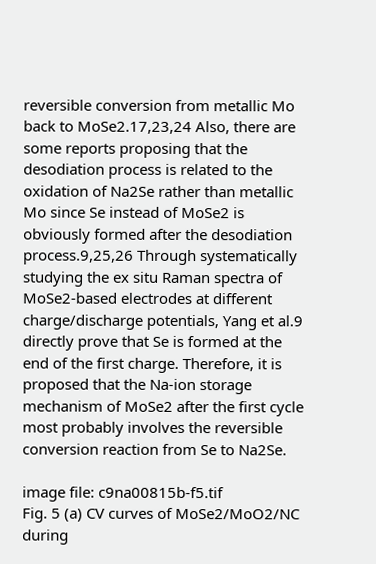reversible conversion from metallic Mo back to MoSe2.17,23,24 Also, there are some reports proposing that the desodiation process is related to the oxidation of Na2Se rather than metallic Mo since Se instead of MoSe2 is obviously formed after the desodiation process.9,25,26 Through systematically studying the ex situ Raman spectra of MoSe2-based electrodes at different charge/discharge potentials, Yang et al.9 directly prove that Se is formed at the end of the first charge. Therefore, it is proposed that the Na-ion storage mechanism of MoSe2 after the first cycle most probably involves the reversible conversion reaction from Se to Na2Se.

image file: c9na00815b-f5.tif
Fig. 5 (a) CV curves of MoSe2/MoO2/NC during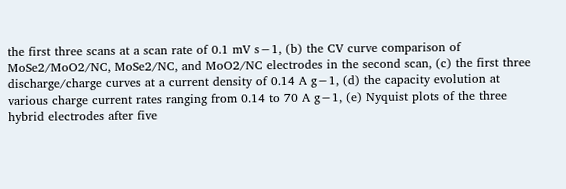the first three scans at a scan rate of 0.1 mV s−1, (b) the CV curve comparison of MoSe2/MoO2/NC, MoSe2/NC, and MoO2/NC electrodes in the second scan, (c) the first three discharge/charge curves at a current density of 0.14 A g−1, (d) the capacity evolution at various charge current rates ranging from 0.14 to 70 A g−1, (e) Nyquist plots of the three hybrid electrodes after five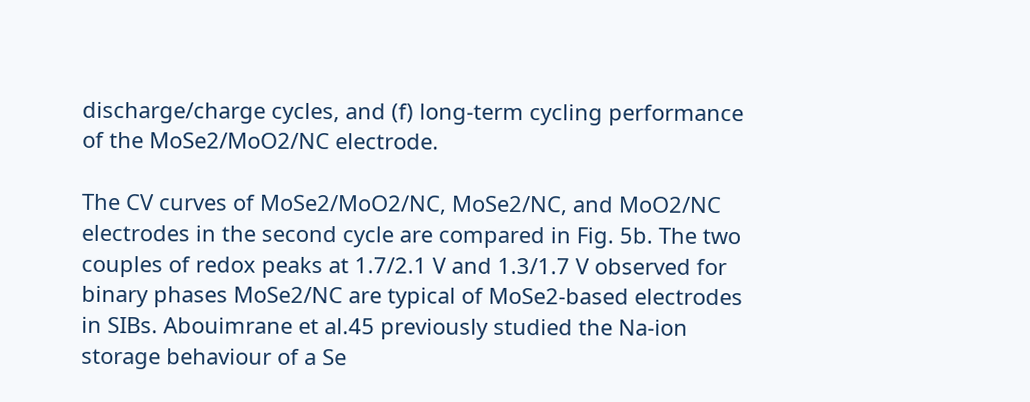discharge/charge cycles, and (f) long-term cycling performance of the MoSe2/MoO2/NC electrode.

The CV curves of MoSe2/MoO2/NC, MoSe2/NC, and MoO2/NC electrodes in the second cycle are compared in Fig. 5b. The two couples of redox peaks at 1.7/2.1 V and 1.3/1.7 V observed for binary phases MoSe2/NC are typical of MoSe2-based electrodes in SIBs. Abouimrane et al.45 previously studied the Na-ion storage behaviour of a Se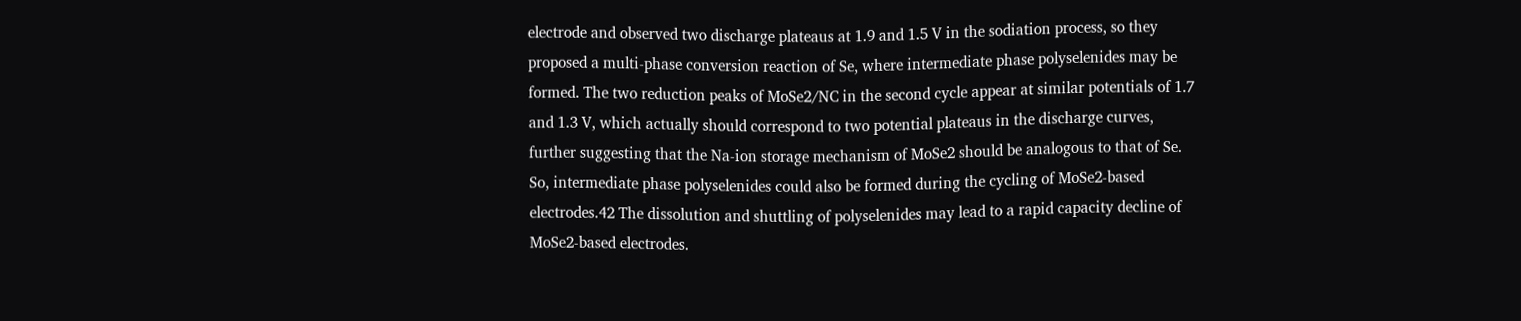electrode and observed two discharge plateaus at 1.9 and 1.5 V in the sodiation process, so they proposed a multi-phase conversion reaction of Se, where intermediate phase polyselenides may be formed. The two reduction peaks of MoSe2/NC in the second cycle appear at similar potentials of 1.7 and 1.3 V, which actually should correspond to two potential plateaus in the discharge curves, further suggesting that the Na-ion storage mechanism of MoSe2 should be analogous to that of Se. So, intermediate phase polyselenides could also be formed during the cycling of MoSe2-based electrodes.42 The dissolution and shuttling of polyselenides may lead to a rapid capacity decline of MoSe2-based electrodes.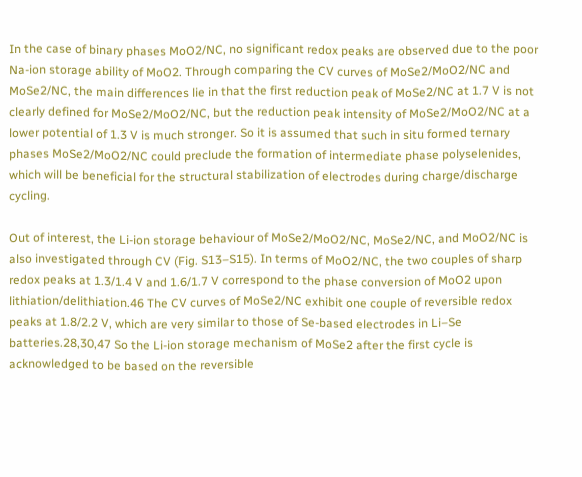In the case of binary phases MoO2/NC, no significant redox peaks are observed due to the poor Na-ion storage ability of MoO2. Through comparing the CV curves of MoSe2/MoO2/NC and MoSe2/NC, the main differences lie in that the first reduction peak of MoSe2/NC at 1.7 V is not clearly defined for MoSe2/MoO2/NC, but the reduction peak intensity of MoSe2/MoO2/NC at a lower potential of 1.3 V is much stronger. So it is assumed that such in situ formed ternary phases MoSe2/MoO2/NC could preclude the formation of intermediate phase polyselenides, which will be beneficial for the structural stabilization of electrodes during charge/discharge cycling.

Out of interest, the Li-ion storage behaviour of MoSe2/MoO2/NC, MoSe2/NC, and MoO2/NC is also investigated through CV (Fig. S13–S15). In terms of MoO2/NC, the two couples of sharp redox peaks at 1.3/1.4 V and 1.6/1.7 V correspond to the phase conversion of MoO2 upon lithiation/delithiation.46 The CV curves of MoSe2/NC exhibit one couple of reversible redox peaks at 1.8/2.2 V, which are very similar to those of Se-based electrodes in Li–Se batteries.28,30,47 So the Li-ion storage mechanism of MoSe2 after the first cycle is acknowledged to be based on the reversible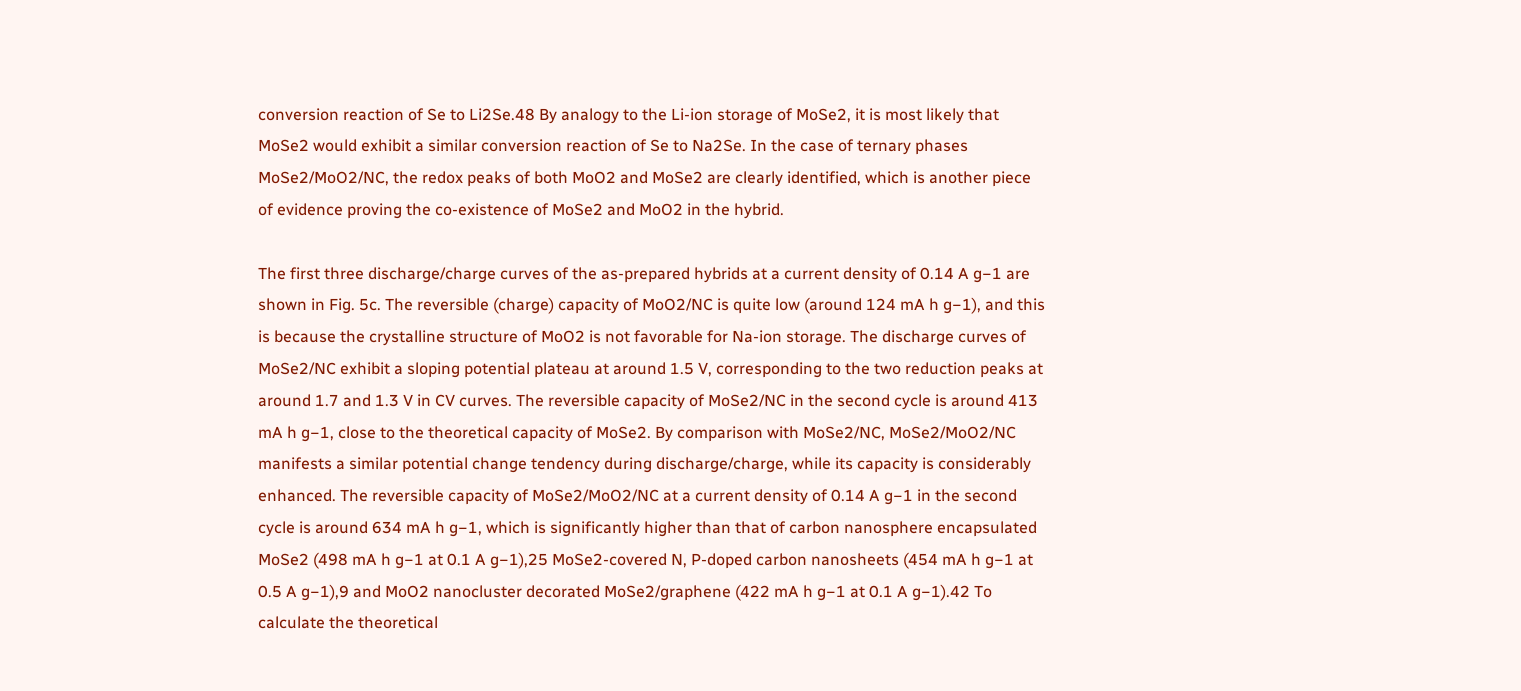conversion reaction of Se to Li2Se.48 By analogy to the Li-ion storage of MoSe2, it is most likely that MoSe2 would exhibit a similar conversion reaction of Se to Na2Se. In the case of ternary phases MoSe2/MoO2/NC, the redox peaks of both MoO2 and MoSe2 are clearly identified, which is another piece of evidence proving the co-existence of MoSe2 and MoO2 in the hybrid.

The first three discharge/charge curves of the as-prepared hybrids at a current density of 0.14 A g−1 are shown in Fig. 5c. The reversible (charge) capacity of MoO2/NC is quite low (around 124 mA h g−1), and this is because the crystalline structure of MoO2 is not favorable for Na-ion storage. The discharge curves of MoSe2/NC exhibit a sloping potential plateau at around 1.5 V, corresponding to the two reduction peaks at around 1.7 and 1.3 V in CV curves. The reversible capacity of MoSe2/NC in the second cycle is around 413 mA h g−1, close to the theoretical capacity of MoSe2. By comparison with MoSe2/NC, MoSe2/MoO2/NC manifests a similar potential change tendency during discharge/charge, while its capacity is considerably enhanced. The reversible capacity of MoSe2/MoO2/NC at a current density of 0.14 A g−1 in the second cycle is around 634 mA h g−1, which is significantly higher than that of carbon nanosphere encapsulated MoSe2 (498 mA h g−1 at 0.1 A g−1),25 MoSe2-covered N, P-doped carbon nanosheets (454 mA h g−1 at 0.5 A g−1),9 and MoO2 nanocluster decorated MoSe2/graphene (422 mA h g−1 at 0.1 A g−1).42 To calculate the theoretical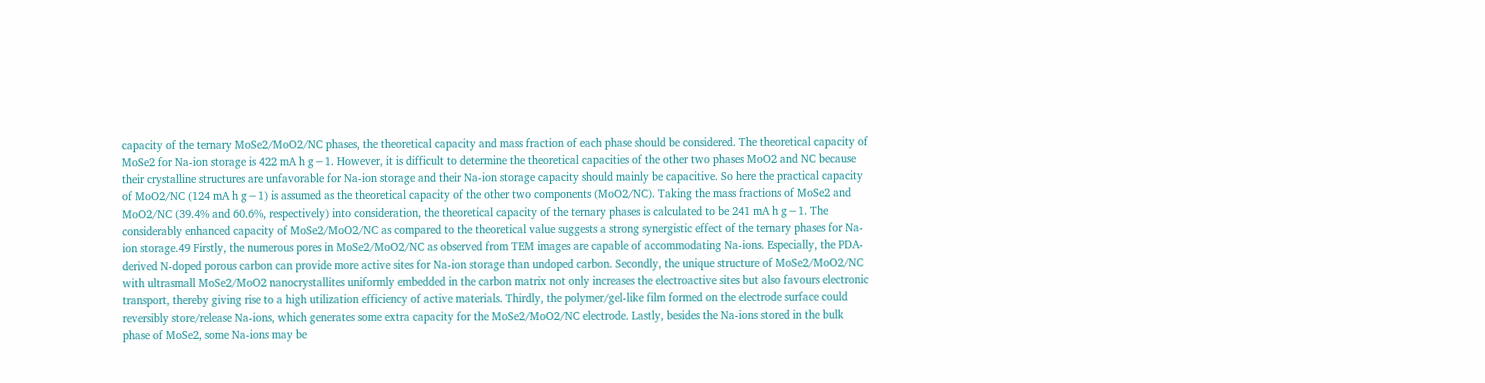capacity of the ternary MoSe2/MoO2/NC phases, the theoretical capacity and mass fraction of each phase should be considered. The theoretical capacity of MoSe2 for Na-ion storage is 422 mA h g−1. However, it is difficult to determine the theoretical capacities of the other two phases MoO2 and NC because their crystalline structures are unfavorable for Na-ion storage and their Na-ion storage capacity should mainly be capacitive. So here the practical capacity of MoO2/NC (124 mA h g−1) is assumed as the theoretical capacity of the other two components (MoO2/NC). Taking the mass fractions of MoSe2 and MoO2/NC (39.4% and 60.6%, respectively) into consideration, the theoretical capacity of the ternary phases is calculated to be 241 mA h g−1. The considerably enhanced capacity of MoSe2/MoO2/NC as compared to the theoretical value suggests a strong synergistic effect of the ternary phases for Na-ion storage.49 Firstly, the numerous pores in MoSe2/MoO2/NC as observed from TEM images are capable of accommodating Na-ions. Especially, the PDA-derived N-doped porous carbon can provide more active sites for Na-ion storage than undoped carbon. Secondly, the unique structure of MoSe2/MoO2/NC with ultrasmall MoSe2/MoO2 nanocrystallites uniformly embedded in the carbon matrix not only increases the electroactive sites but also favours electronic transport, thereby giving rise to a high utilization efficiency of active materials. Thirdly, the polymer/gel-like film formed on the electrode surface could reversibly store/release Na-ions, which generates some extra capacity for the MoSe2/MoO2/NC electrode. Lastly, besides the Na-ions stored in the bulk phase of MoSe2, some Na-ions may be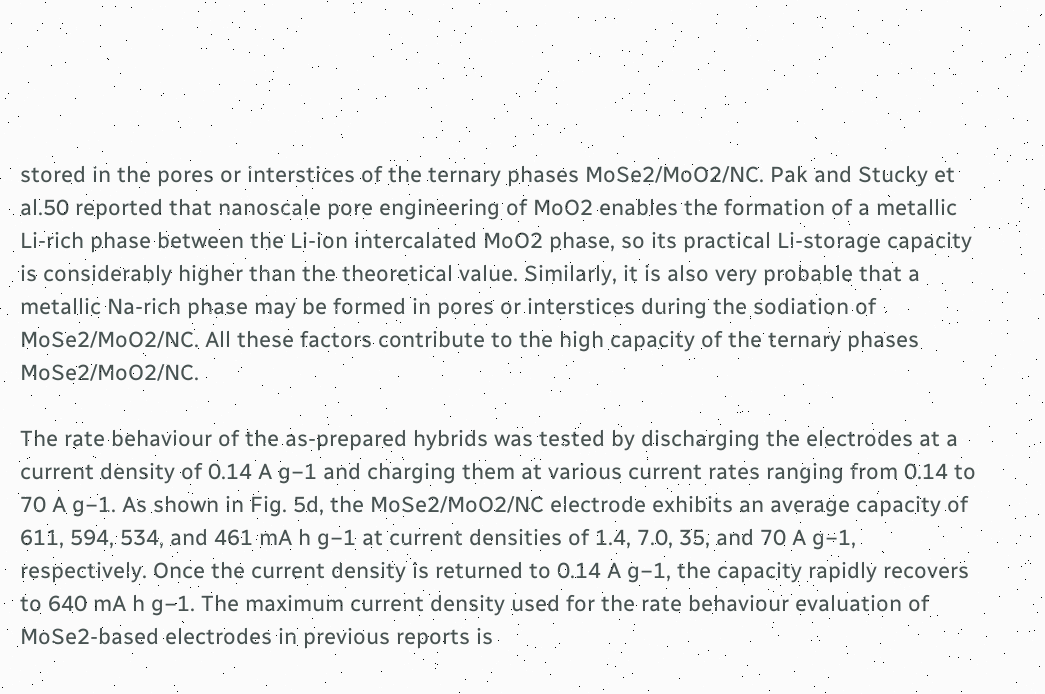stored in the pores or interstices of the ternary phases MoSe2/MoO2/NC. Pak and Stucky et al.50 reported that nanoscale pore engineering of MoO2 enables the formation of a metallic Li-rich phase between the Li-ion intercalated MoO2 phase, so its practical Li-storage capacity is considerably higher than the theoretical value. Similarly, it is also very probable that a metallic Na-rich phase may be formed in pores or interstices during the sodiation of MoSe2/MoO2/NC. All these factors contribute to the high capacity of the ternary phases MoSe2/MoO2/NC.

The rate behaviour of the as-prepared hybrids was tested by discharging the electrodes at a current density of 0.14 A g−1 and charging them at various current rates ranging from 0.14 to 70 A g−1. As shown in Fig. 5d, the MoSe2/MoO2/NC electrode exhibits an average capacity of 611, 594, 534, and 461 mA h g−1 at current densities of 1.4, 7.0, 35, and 70 A g−1, respectively. Once the current density is returned to 0.14 A g−1, the capacity rapidly recovers to 640 mA h g−1. The maximum current density used for the rate behaviour evaluation of MoSe2-based electrodes in previous reports is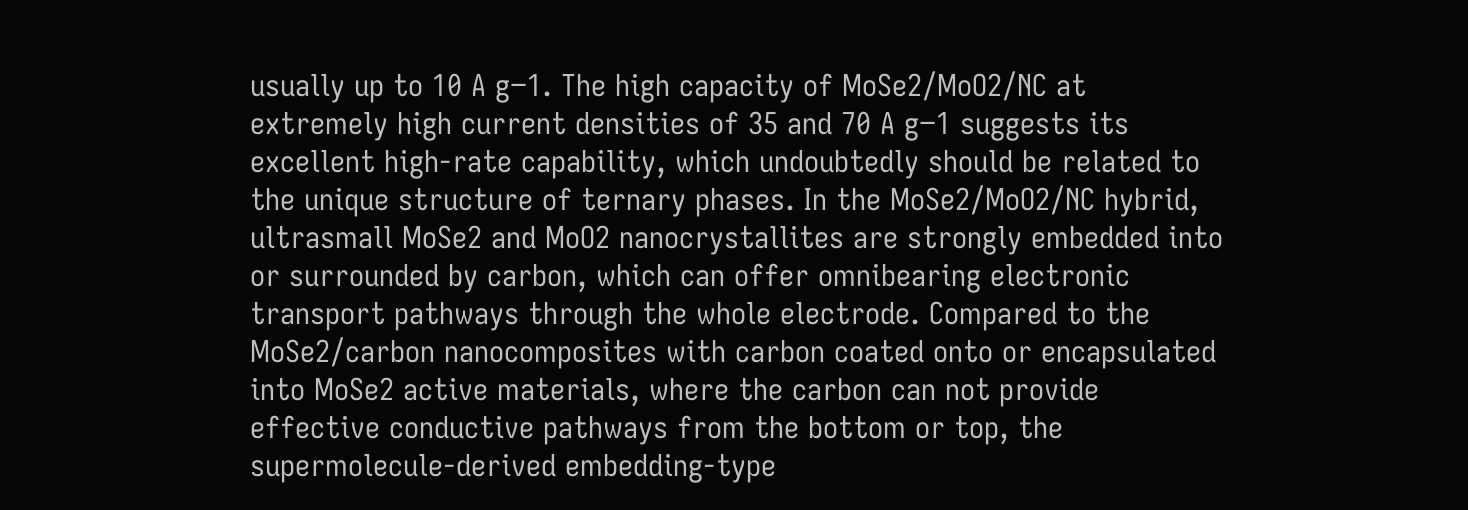usually up to 10 A g−1. The high capacity of MoSe2/MoO2/NC at extremely high current densities of 35 and 70 A g−1 suggests its excellent high-rate capability, which undoubtedly should be related to the unique structure of ternary phases. In the MoSe2/MoO2/NC hybrid, ultrasmall MoSe2 and MoO2 nanocrystallites are strongly embedded into or surrounded by carbon, which can offer omnibearing electronic transport pathways through the whole electrode. Compared to the MoSe2/carbon nanocomposites with carbon coated onto or encapsulated into MoSe2 active materials, where the carbon can not provide effective conductive pathways from the bottom or top, the supermolecule-derived embedding-type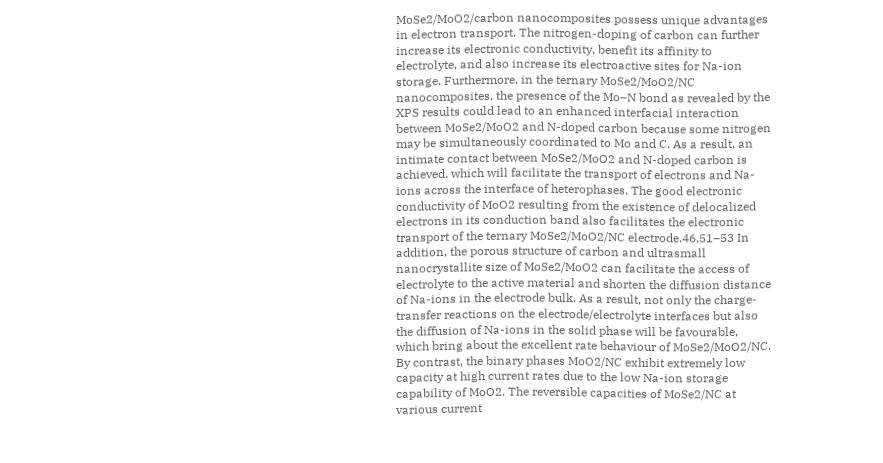MoSe2/MoO2/carbon nanocomposites possess unique advantages in electron transport. The nitrogen-doping of carbon can further increase its electronic conductivity, benefit its affinity to electrolyte, and also increase its electroactive sites for Na-ion storage. Furthermore, in the ternary MoSe2/MoO2/NC nanocomposites, the presence of the Mo–N bond as revealed by the XPS results could lead to an enhanced interfacial interaction between MoSe2/MoO2 and N-doped carbon because some nitrogen may be simultaneously coordinated to Mo and C. As a result, an intimate contact between MoSe2/MoO2 and N-doped carbon is achieved, which will facilitate the transport of electrons and Na-ions across the interface of heterophases. The good electronic conductivity of MoO2 resulting from the existence of delocalized electrons in its conduction band also facilitates the electronic transport of the ternary MoSe2/MoO2/NC electrode.46,51–53 In addition, the porous structure of carbon and ultrasmall nanocrystallite size of MoSe2/MoO2 can facilitate the access of electrolyte to the active material and shorten the diffusion distance of Na-ions in the electrode bulk. As a result, not only the charge-transfer reactions on the electrode/electrolyte interfaces but also the diffusion of Na-ions in the solid phase will be favourable, which bring about the excellent rate behaviour of MoSe2/MoO2/NC. By contrast, the binary phases MoO2/NC exhibit extremely low capacity at high current rates due to the low Na-ion storage capability of MoO2. The reversible capacities of MoSe2/NC at various current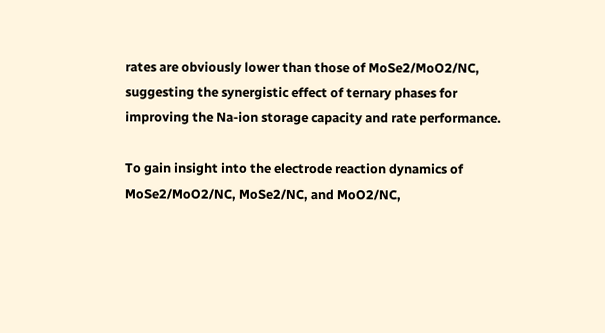rates are obviously lower than those of MoSe2/MoO2/NC, suggesting the synergistic effect of ternary phases for improving the Na-ion storage capacity and rate performance.

To gain insight into the electrode reaction dynamics of MoSe2/MoO2/NC, MoSe2/NC, and MoO2/NC,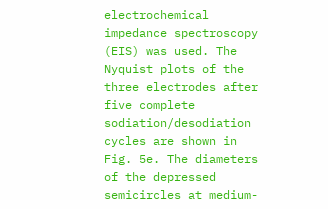electrochemical impedance spectroscopy (EIS) was used. The Nyquist plots of the three electrodes after five complete sodiation/desodiation cycles are shown in Fig. 5e. The diameters of the depressed semicircles at medium-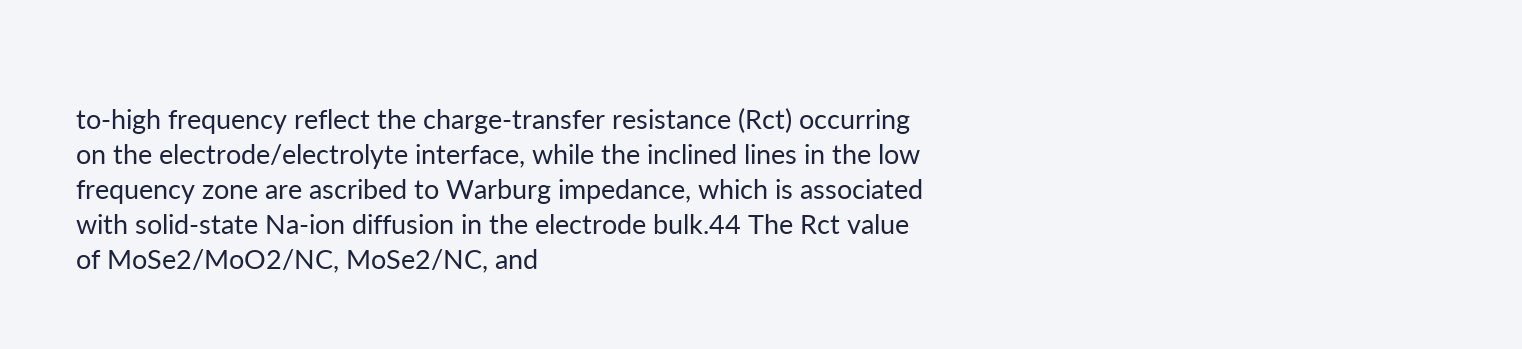to-high frequency reflect the charge-transfer resistance (Rct) occurring on the electrode/electrolyte interface, while the inclined lines in the low frequency zone are ascribed to Warburg impedance, which is associated with solid-state Na-ion diffusion in the electrode bulk.44 The Rct value of MoSe2/MoO2/NC, MoSe2/NC, and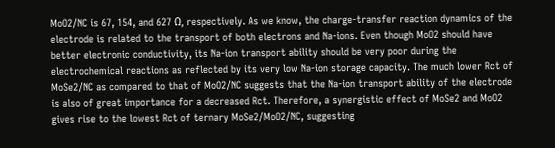MoO2/NC is 67, 154, and 627 Ω, respectively. As we know, the charge-transfer reaction dynamics of the electrode is related to the transport of both electrons and Na-ions. Even though MoO2 should have better electronic conductivity, its Na-ion transport ability should be very poor during the electrochemical reactions as reflected by its very low Na-ion storage capacity. The much lower Rct of MoSe2/NC as compared to that of MoO2/NC suggests that the Na-ion transport ability of the electrode is also of great importance for a decreased Rct. Therefore, a synergistic effect of MoSe2 and MoO2 gives rise to the lowest Rct of ternary MoSe2/MoO2/NC, suggesting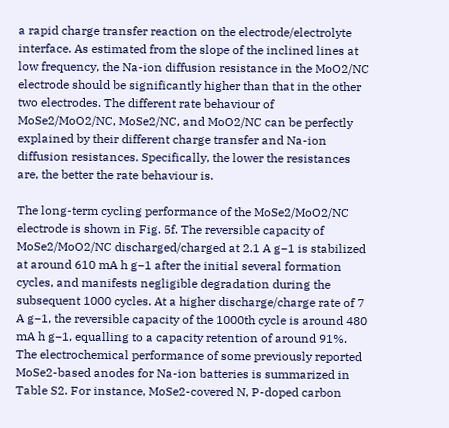a rapid charge transfer reaction on the electrode/electrolyte interface. As estimated from the slope of the inclined lines at low frequency, the Na-ion diffusion resistance in the MoO2/NC electrode should be significantly higher than that in the other two electrodes. The different rate behaviour of MoSe2/MoO2/NC, MoSe2/NC, and MoO2/NC can be perfectly explained by their different charge transfer and Na-ion diffusion resistances. Specifically, the lower the resistances are, the better the rate behaviour is.

The long-term cycling performance of the MoSe2/MoO2/NC electrode is shown in Fig. 5f. The reversible capacity of MoSe2/MoO2/NC discharged/charged at 2.1 A g−1 is stabilized at around 610 mA h g−1 after the initial several formation cycles, and manifests negligible degradation during the subsequent 1000 cycles. At a higher discharge/charge rate of 7 A g−1, the reversible capacity of the 1000th cycle is around 480 mA h g−1, equalling to a capacity retention of around 91%. The electrochemical performance of some previously reported MoSe2-based anodes for Na-ion batteries is summarized in Table S2. For instance, MoSe2-covered N, P-doped carbon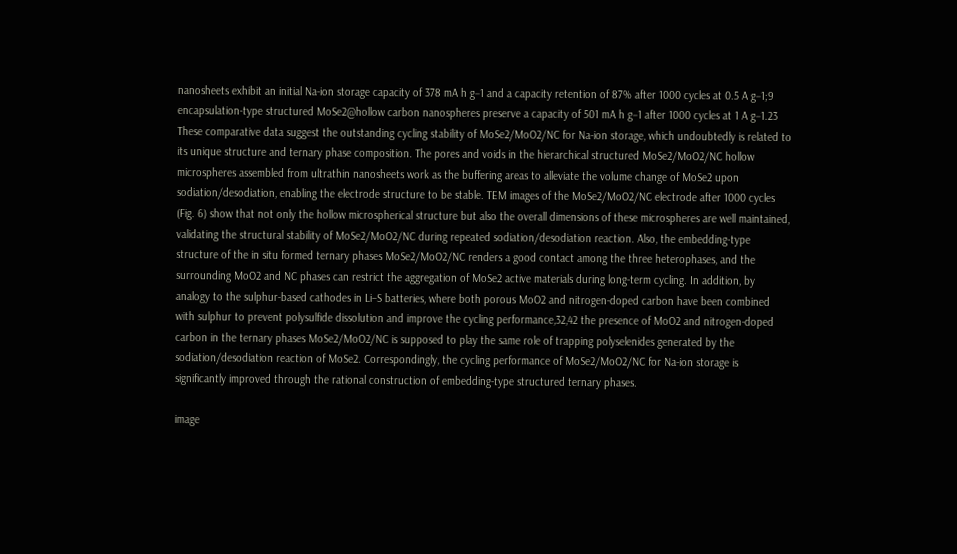nanosheets exhibit an initial Na-ion storage capacity of 378 mA h g−1 and a capacity retention of 87% after 1000 cycles at 0.5 A g−1;9 encapsulation-type structured MoSe2@hollow carbon nanospheres preserve a capacity of 501 mA h g−1 after 1000 cycles at 1 A g−1.23 These comparative data suggest the outstanding cycling stability of MoSe2/MoO2/NC for Na-ion storage, which undoubtedly is related to its unique structure and ternary phase composition. The pores and voids in the hierarchical structured MoSe2/MoO2/NC hollow microspheres assembled from ultrathin nanosheets work as the buffering areas to alleviate the volume change of MoSe2 upon sodiation/desodiation, enabling the electrode structure to be stable. TEM images of the MoSe2/MoO2/NC electrode after 1000 cycles (Fig. 6) show that not only the hollow microspherical structure but also the overall dimensions of these microspheres are well maintained, validating the structural stability of MoSe2/MoO2/NC during repeated sodiation/desodiation reaction. Also, the embedding-type structure of the in situ formed ternary phases MoSe2/MoO2/NC renders a good contact among the three heterophases, and the surrounding MoO2 and NC phases can restrict the aggregation of MoSe2 active materials during long-term cycling. In addition, by analogy to the sulphur-based cathodes in Li–S batteries, where both porous MoO2 and nitrogen-doped carbon have been combined with sulphur to prevent polysulfide dissolution and improve the cycling performance,32,42 the presence of MoO2 and nitrogen-doped carbon in the ternary phases MoSe2/MoO2/NC is supposed to play the same role of trapping polyselenides generated by the sodiation/desodiation reaction of MoSe2. Correspondingly, the cycling performance of MoSe2/MoO2/NC for Na-ion storage is significantly improved through the rational construction of embedding-type structured ternary phases.

image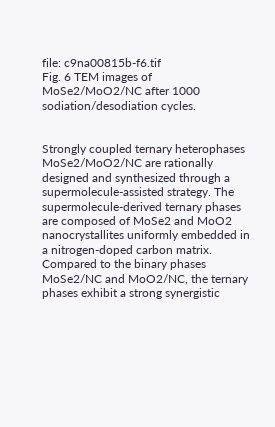file: c9na00815b-f6.tif
Fig. 6 TEM images of MoSe2/MoO2/NC after 1000 sodiation/desodiation cycles.


Strongly coupled ternary heterophases MoSe2/MoO2/NC are rationally designed and synthesized through a supermolecule-assisted strategy. The supermolecule-derived ternary phases are composed of MoSe2 and MoO2 nanocrystallites uniformly embedded in a nitrogen-doped carbon matrix. Compared to the binary phases MoSe2/NC and MoO2/NC, the ternary phases exhibit a strong synergistic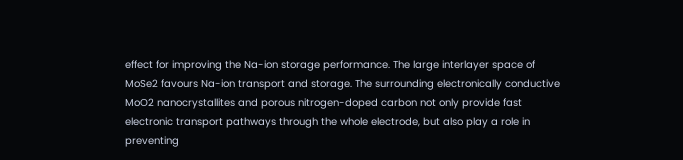effect for improving the Na-ion storage performance. The large interlayer space of MoSe2 favours Na-ion transport and storage. The surrounding electronically conductive MoO2 nanocrystallites and porous nitrogen-doped carbon not only provide fast electronic transport pathways through the whole electrode, but also play a role in preventing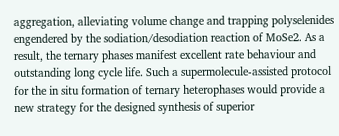aggregation, alleviating volume change and trapping polyselenides engendered by the sodiation/desodiation reaction of MoSe2. As a result, the ternary phases manifest excellent rate behaviour and outstanding long cycle life. Such a supermolecule-assisted protocol for the in situ formation of ternary heterophases would provide a new strategy for the designed synthesis of superior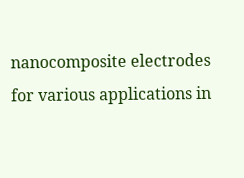nanocomposite electrodes for various applications in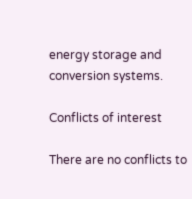energy storage and conversion systems.

Conflicts of interest

There are no conflicts to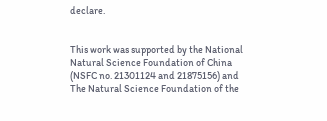declare.


This work was supported by the National Natural Science Foundation of China (NSFC no. 21301124 and 21875156) and The Natural Science Foundation of the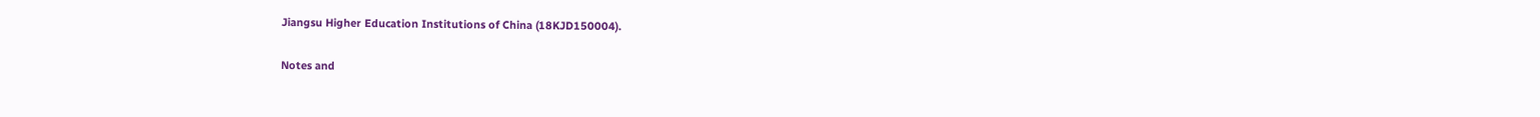Jiangsu Higher Education Institutions of China (18KJD150004).

Notes and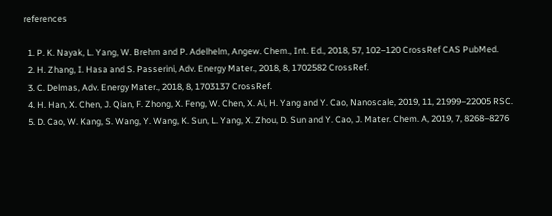references

  1. P. K. Nayak, L. Yang, W. Brehm and P. Adelhelm, Angew. Chem., Int. Ed., 2018, 57, 102–120 CrossRef CAS PubMed.
  2. H. Zhang, I. Hasa and S. Passerini, Adv. Energy Mater., 2018, 8, 1702582 CrossRef.
  3. C. Delmas, Adv. Energy Mater., 2018, 8, 1703137 CrossRef.
  4. H. Han, X. Chen, J. Qian, F. Zhong, X. Feng, W. Chen, X. Ai, H. Yang and Y. Cao, Nanoscale, 2019, 11, 21999–22005 RSC.
  5. D. Cao, W. Kang, S. Wang, Y. Wang, K. Sun, L. Yang, X. Zhou, D. Sun and Y. Cao, J. Mater. Chem. A, 2019, 7, 8268–8276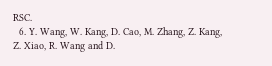RSC.
  6. Y. Wang, W. Kang, D. Cao, M. Zhang, Z. Kang, Z. Xiao, R. Wang and D.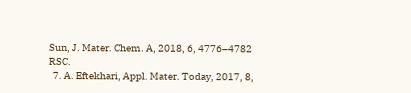Sun, J. Mater. Chem. A, 2018, 6, 4776–4782 RSC.
  7. A. Eftekhari, Appl. Mater. Today, 2017, 8,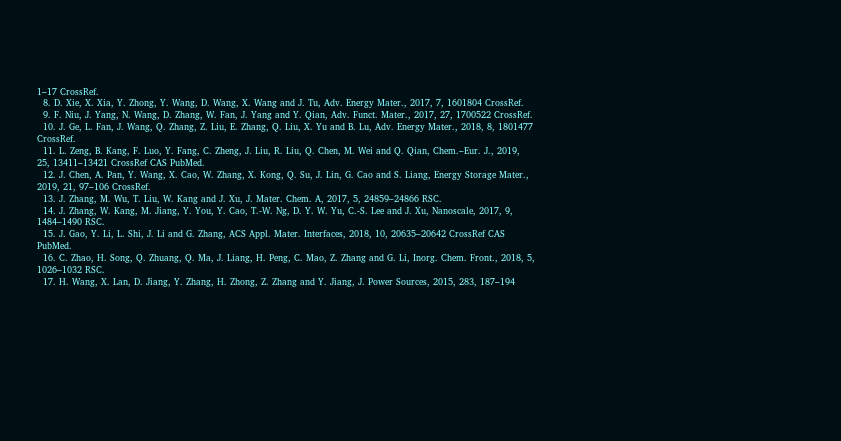1–17 CrossRef.
  8. D. Xie, X. Xia, Y. Zhong, Y. Wang, D. Wang, X. Wang and J. Tu, Adv. Energy Mater., 2017, 7, 1601804 CrossRef.
  9. F. Niu, J. Yang, N. Wang, D. Zhang, W. Fan, J. Yang and Y. Qian, Adv. Funct. Mater., 2017, 27, 1700522 CrossRef.
  10. J. Ge, L. Fan, J. Wang, Q. Zhang, Z. Liu, E. Zhang, Q. Liu, X. Yu and B. Lu, Adv. Energy Mater., 2018, 8, 1801477 CrossRef.
  11. L. Zeng, B. Kang, F. Luo, Y. Fang, C. Zheng, J. Liu, R. Liu, Q. Chen, M. Wei and Q. Qian, Chem.–Eur. J., 2019, 25, 13411–13421 CrossRef CAS PubMed.
  12. J. Chen, A. Pan, Y. Wang, X. Cao, W. Zhang, X. Kong, Q. Su, J. Lin, G. Cao and S. Liang, Energy Storage Mater., 2019, 21, 97–106 CrossRef.
  13. J. Zhang, M. Wu, T. Liu, W. Kang and J. Xu, J. Mater. Chem. A, 2017, 5, 24859–24866 RSC.
  14. J. Zhang, W. Kang, M. Jiang, Y. You, Y. Cao, T.-W. Ng, D. Y. W. Yu, C.-S. Lee and J. Xu, Nanoscale, 2017, 9, 1484–1490 RSC.
  15. J. Gao, Y. Li, L. Shi, J. Li and G. Zhang, ACS Appl. Mater. Interfaces, 2018, 10, 20635–20642 CrossRef CAS PubMed.
  16. C. Zhao, H. Song, Q. Zhuang, Q. Ma, J. Liang, H. Peng, C. Mao, Z. Zhang and G. Li, Inorg. Chem. Front., 2018, 5, 1026–1032 RSC.
  17. H. Wang, X. Lan, D. Jiang, Y. Zhang, H. Zhong, Z. Zhang and Y. Jiang, J. Power Sources, 2015, 283, 187–194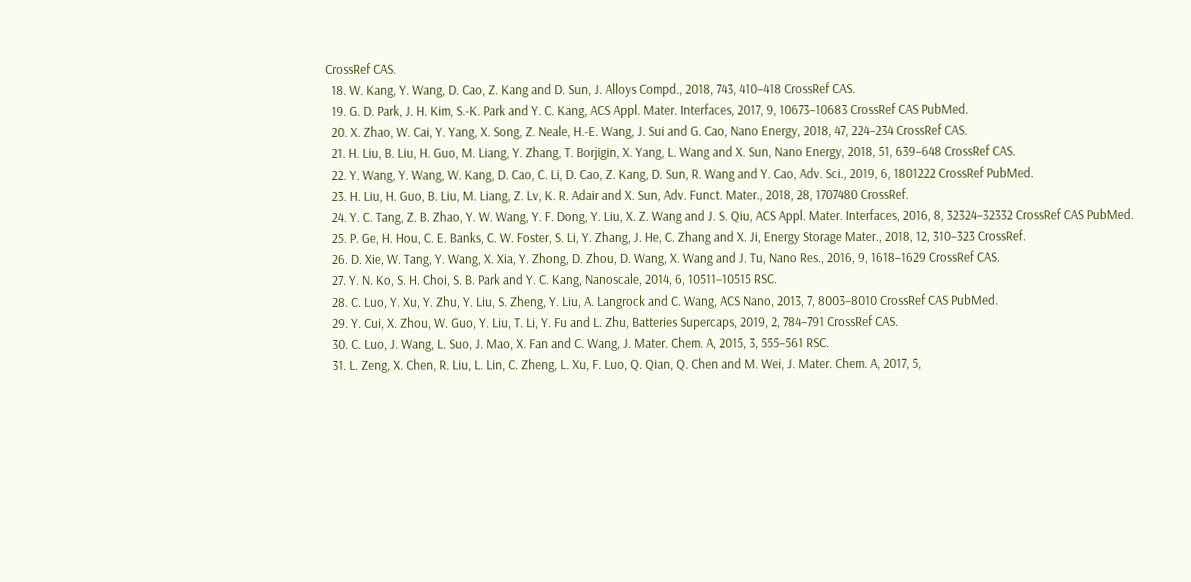CrossRef CAS.
  18. W. Kang, Y. Wang, D. Cao, Z. Kang and D. Sun, J. Alloys Compd., 2018, 743, 410–418 CrossRef CAS.
  19. G. D. Park, J. H. Kim, S.-K. Park and Y. C. Kang, ACS Appl. Mater. Interfaces, 2017, 9, 10673–10683 CrossRef CAS PubMed.
  20. X. Zhao, W. Cai, Y. Yang, X. Song, Z. Neale, H.-E. Wang, J. Sui and G. Cao, Nano Energy, 2018, 47, 224–234 CrossRef CAS.
  21. H. Liu, B. Liu, H. Guo, M. Liang, Y. Zhang, T. Borjigin, X. Yang, L. Wang and X. Sun, Nano Energy, 2018, 51, 639–648 CrossRef CAS.
  22. Y. Wang, Y. Wang, W. Kang, D. Cao, C. Li, D. Cao, Z. Kang, D. Sun, R. Wang and Y. Cao, Adv. Sci., 2019, 6, 1801222 CrossRef PubMed.
  23. H. Liu, H. Guo, B. Liu, M. Liang, Z. Lv, K. R. Adair and X. Sun, Adv. Funct. Mater., 2018, 28, 1707480 CrossRef.
  24. Y. C. Tang, Z. B. Zhao, Y. W. Wang, Y. F. Dong, Y. Liu, X. Z. Wang and J. S. Qiu, ACS Appl. Mater. Interfaces, 2016, 8, 32324–32332 CrossRef CAS PubMed.
  25. P. Ge, H. Hou, C. E. Banks, C. W. Foster, S. Li, Y. Zhang, J. He, C. Zhang and X. Ji, Energy Storage Mater., 2018, 12, 310–323 CrossRef.
  26. D. Xie, W. Tang, Y. Wang, X. Xia, Y. Zhong, D. Zhou, D. Wang, X. Wang and J. Tu, Nano Res., 2016, 9, 1618–1629 CrossRef CAS.
  27. Y. N. Ko, S. H. Choi, S. B. Park and Y. C. Kang, Nanoscale, 2014, 6, 10511–10515 RSC.
  28. C. Luo, Y. Xu, Y. Zhu, Y. Liu, S. Zheng, Y. Liu, A. Langrock and C. Wang, ACS Nano, 2013, 7, 8003–8010 CrossRef CAS PubMed.
  29. Y. Cui, X. Zhou, W. Guo, Y. Liu, T. Li, Y. Fu and L. Zhu, Batteries Supercaps, 2019, 2, 784–791 CrossRef CAS.
  30. C. Luo, J. Wang, L. Suo, J. Mao, X. Fan and C. Wang, J. Mater. Chem. A, 2015, 3, 555–561 RSC.
  31. L. Zeng, X. Chen, R. Liu, L. Lin, C. Zheng, L. Xu, F. Luo, Q. Qian, Q. Chen and M. Wei, J. Mater. Chem. A, 2017, 5,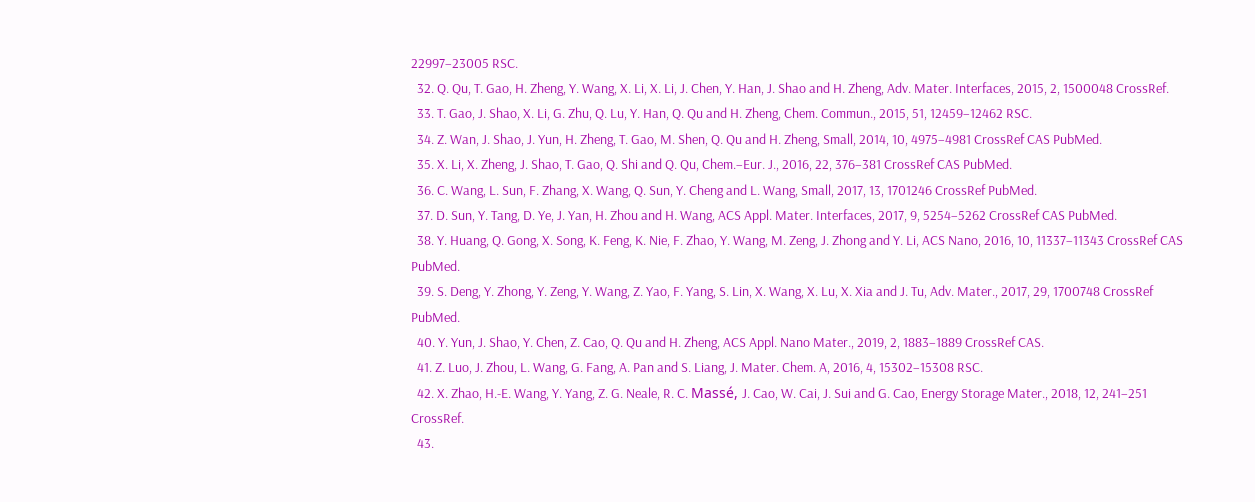22997–23005 RSC.
  32. Q. Qu, T. Gao, H. Zheng, Y. Wang, X. Li, X. Li, J. Chen, Y. Han, J. Shao and H. Zheng, Adv. Mater. Interfaces, 2015, 2, 1500048 CrossRef.
  33. T. Gao, J. Shao, X. Li, G. Zhu, Q. Lu, Y. Han, Q. Qu and H. Zheng, Chem. Commun., 2015, 51, 12459–12462 RSC.
  34. Z. Wan, J. Shao, J. Yun, H. Zheng, T. Gao, M. Shen, Q. Qu and H. Zheng, Small, 2014, 10, 4975–4981 CrossRef CAS PubMed.
  35. X. Li, X. Zheng, J. Shao, T. Gao, Q. Shi and Q. Qu, Chem.–Eur. J., 2016, 22, 376–381 CrossRef CAS PubMed.
  36. C. Wang, L. Sun, F. Zhang, X. Wang, Q. Sun, Y. Cheng and L. Wang, Small, 2017, 13, 1701246 CrossRef PubMed.
  37. D. Sun, Y. Tang, D. Ye, J. Yan, H. Zhou and H. Wang, ACS Appl. Mater. Interfaces, 2017, 9, 5254–5262 CrossRef CAS PubMed.
  38. Y. Huang, Q. Gong, X. Song, K. Feng, K. Nie, F. Zhao, Y. Wang, M. Zeng, J. Zhong and Y. Li, ACS Nano, 2016, 10, 11337–11343 CrossRef CAS PubMed.
  39. S. Deng, Y. Zhong, Y. Zeng, Y. Wang, Z. Yao, F. Yang, S. Lin, X. Wang, X. Lu, X. Xia and J. Tu, Adv. Mater., 2017, 29, 1700748 CrossRef PubMed.
  40. Y. Yun, J. Shao, Y. Chen, Z. Cao, Q. Qu and H. Zheng, ACS Appl. Nano Mater., 2019, 2, 1883–1889 CrossRef CAS.
  41. Z. Luo, J. Zhou, L. Wang, G. Fang, A. Pan and S. Liang, J. Mater. Chem. A, 2016, 4, 15302–15308 RSC.
  42. X. Zhao, H.-E. Wang, Y. Yang, Z. G. Neale, R. C. Massé, J. Cao, W. Cai, J. Sui and G. Cao, Energy Storage Mater., 2018, 12, 241–251 CrossRef.
  43.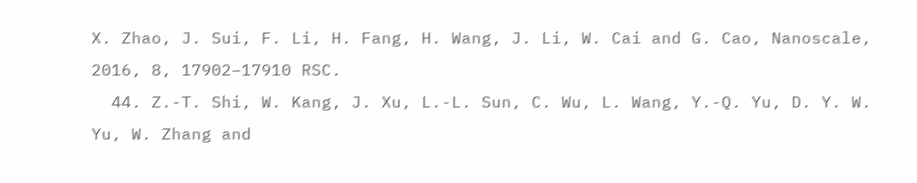X. Zhao, J. Sui, F. Li, H. Fang, H. Wang, J. Li, W. Cai and G. Cao, Nanoscale, 2016, 8, 17902–17910 RSC.
  44. Z.-T. Shi, W. Kang, J. Xu, L.-L. Sun, C. Wu, L. Wang, Y.-Q. Yu, D. Y. W. Yu, W. Zhang and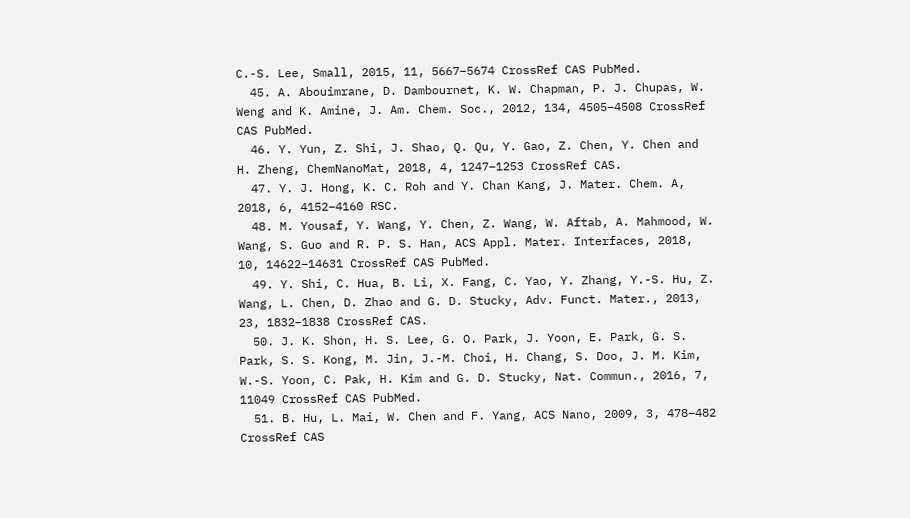C.-S. Lee, Small, 2015, 11, 5667–5674 CrossRef CAS PubMed.
  45. A. Abouimrane, D. Dambournet, K. W. Chapman, P. J. Chupas, W. Weng and K. Amine, J. Am. Chem. Soc., 2012, 134, 4505–4508 CrossRef CAS PubMed.
  46. Y. Yun, Z. Shi, J. Shao, Q. Qu, Y. Gao, Z. Chen, Y. Chen and H. Zheng, ChemNanoMat, 2018, 4, 1247–1253 CrossRef CAS.
  47. Y. J. Hong, K. C. Roh and Y. Chan Kang, J. Mater. Chem. A, 2018, 6, 4152–4160 RSC.
  48. M. Yousaf, Y. Wang, Y. Chen, Z. Wang, W. Aftab, A. Mahmood, W. Wang, S. Guo and R. P. S. Han, ACS Appl. Mater. Interfaces, 2018, 10, 14622–14631 CrossRef CAS PubMed.
  49. Y. Shi, C. Hua, B. Li, X. Fang, C. Yao, Y. Zhang, Y.-S. Hu, Z. Wang, L. Chen, D. Zhao and G. D. Stucky, Adv. Funct. Mater., 2013, 23, 1832–1838 CrossRef CAS.
  50. J. K. Shon, H. S. Lee, G. O. Park, J. Yoon, E. Park, G. S. Park, S. S. Kong, M. Jin, J.-M. Choi, H. Chang, S. Doo, J. M. Kim, W.-S. Yoon, C. Pak, H. Kim and G. D. Stucky, Nat. Commun., 2016, 7, 11049 CrossRef CAS PubMed.
  51. B. Hu, L. Mai, W. Chen and F. Yang, ACS Nano, 2009, 3, 478–482 CrossRef CAS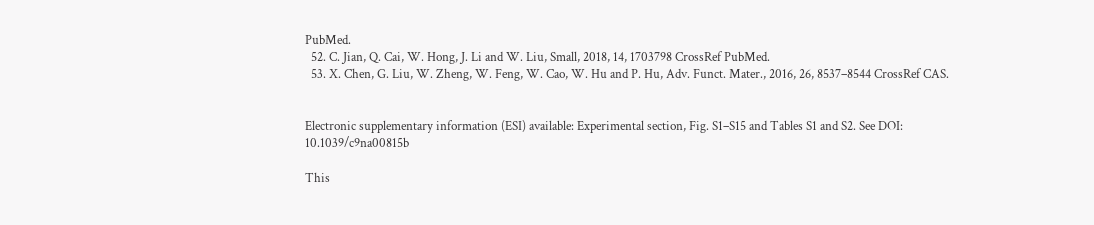PubMed.
  52. C. Jian, Q. Cai, W. Hong, J. Li and W. Liu, Small, 2018, 14, 1703798 CrossRef PubMed.
  53. X. Chen, G. Liu, W. Zheng, W. Feng, W. Cao, W. Hu and P. Hu, Adv. Funct. Mater., 2016, 26, 8537–8544 CrossRef CAS.


Electronic supplementary information (ESI) available: Experimental section, Fig. S1–S15 and Tables S1 and S2. See DOI: 10.1039/c9na00815b

This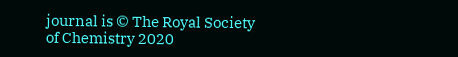journal is © The Royal Society of Chemistry 2020